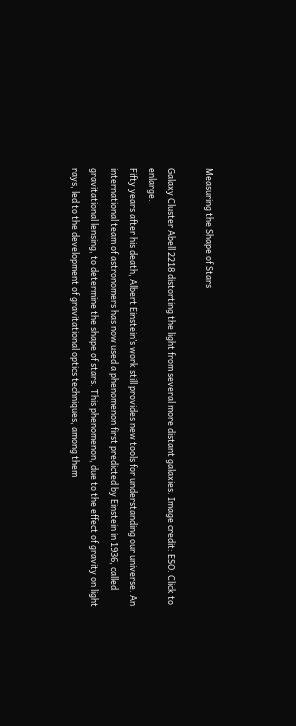Measuring the Shape of Stars

Galaxy Cluster Abell 2218 distorting the light from several more distant galaxies. Image credit: ESO. Click to enlarge.
Fifty years after his death, Albert Einstein’s work still provides new tools for understanding our universe. An international team of astronomers has now used a phenomenon first predicted by Einstein in 1936, called gravitational lensing, to determine the shape of stars. This phenomenon, due to the effect of gravity on light rays, led to the development of gravitational optics techniques, among them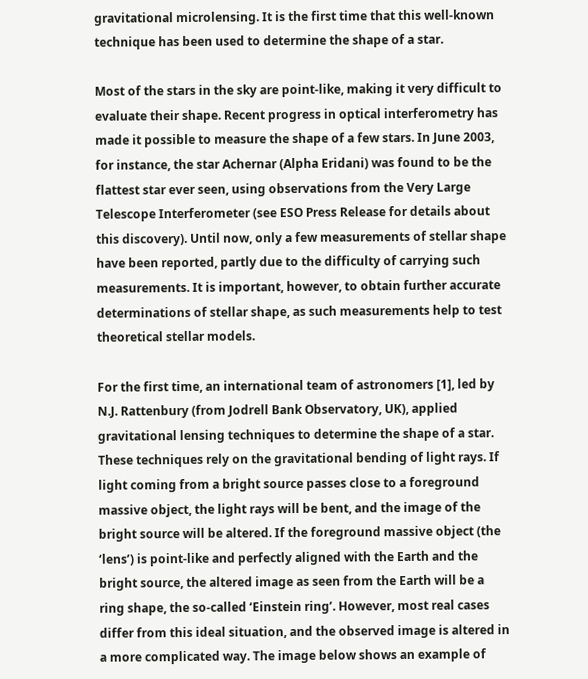gravitational microlensing. It is the first time that this well-known technique has been used to determine the shape of a star.

Most of the stars in the sky are point-like, making it very difficult to evaluate their shape. Recent progress in optical interferometry has made it possible to measure the shape of a few stars. In June 2003, for instance, the star Achernar (Alpha Eridani) was found to be the flattest star ever seen, using observations from the Very Large Telescope Interferometer (see ESO Press Release for details about this discovery). Until now, only a few measurements of stellar shape have been reported, partly due to the difficulty of carrying such measurements. It is important, however, to obtain further accurate determinations of stellar shape, as such measurements help to test theoretical stellar models.

For the first time, an international team of astronomers [1], led by N.J. Rattenbury (from Jodrell Bank Observatory, UK), applied gravitational lensing techniques to determine the shape of a star. These techniques rely on the gravitational bending of light rays. If light coming from a bright source passes close to a foreground massive object, the light rays will be bent, and the image of the bright source will be altered. If the foreground massive object (the ‘lens’) is point-like and perfectly aligned with the Earth and the bright source, the altered image as seen from the Earth will be a ring shape, the so-called ‘Einstein ring’. However, most real cases differ from this ideal situation, and the observed image is altered in a more complicated way. The image below shows an example of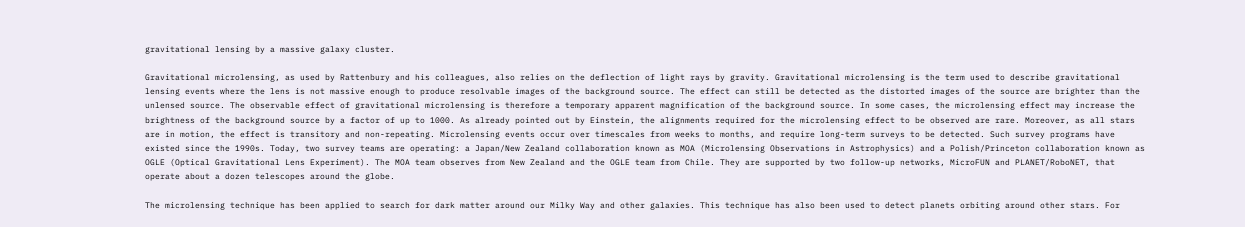gravitational lensing by a massive galaxy cluster.

Gravitational microlensing, as used by Rattenbury and his colleagues, also relies on the deflection of light rays by gravity. Gravitational microlensing is the term used to describe gravitational lensing events where the lens is not massive enough to produce resolvable images of the background source. The effect can still be detected as the distorted images of the source are brighter than the unlensed source. The observable effect of gravitational microlensing is therefore a temporary apparent magnification of the background source. In some cases, the microlensing effect may increase the brightness of the background source by a factor of up to 1000. As already pointed out by Einstein, the alignments required for the microlensing effect to be observed are rare. Moreover, as all stars are in motion, the effect is transitory and non-repeating. Microlensing events occur over timescales from weeks to months, and require long-term surveys to be detected. Such survey programs have existed since the 1990s. Today, two survey teams are operating: a Japan/New Zealand collaboration known as MOA (Microlensing Observations in Astrophysics) and a Polish/Princeton collaboration known as OGLE (Optical Gravitational Lens Experiment). The MOA team observes from New Zealand and the OGLE team from Chile. They are supported by two follow-up networks, MicroFUN and PLANET/RoboNET, that operate about a dozen telescopes around the globe.

The microlensing technique has been applied to search for dark matter around our Milky Way and other galaxies. This technique has also been used to detect planets orbiting around other stars. For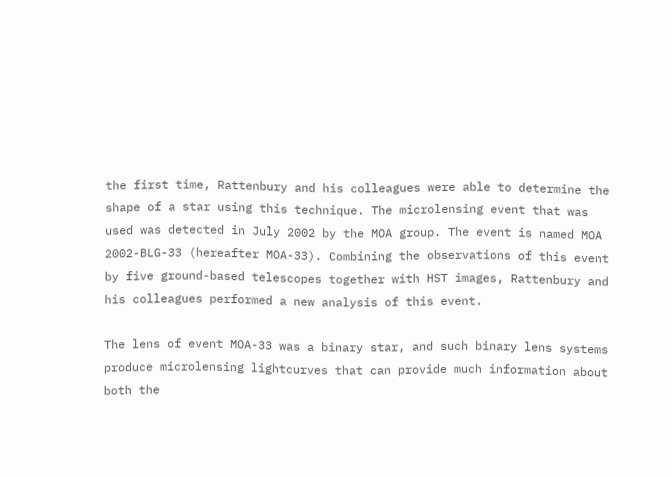the first time, Rattenbury and his colleagues were able to determine the shape of a star using this technique. The microlensing event that was used was detected in July 2002 by the MOA group. The event is named MOA 2002-BLG-33 (hereafter MOA-33). Combining the observations of this event by five ground-based telescopes together with HST images, Rattenbury and his colleagues performed a new analysis of this event.

The lens of event MOA-33 was a binary star, and such binary lens systems produce microlensing lightcurves that can provide much information about both the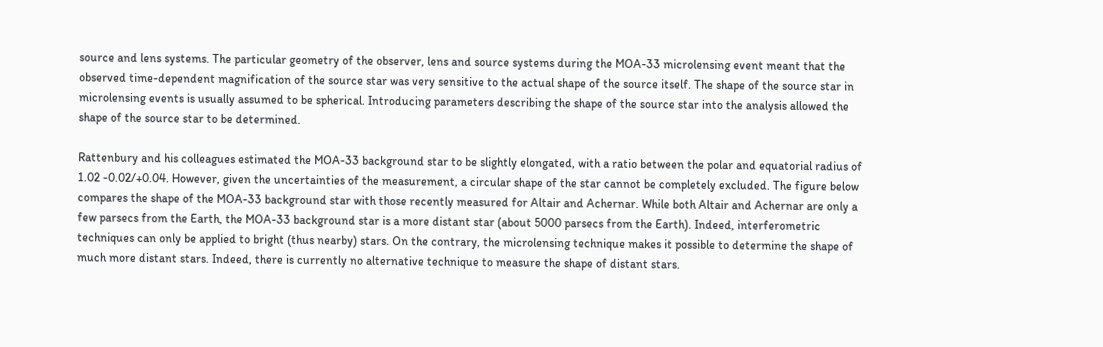source and lens systems. The particular geometry of the observer, lens and source systems during the MOA-33 microlensing event meant that the observed time-dependent magnification of the source star was very sensitive to the actual shape of the source itself. The shape of the source star in microlensing events is usually assumed to be spherical. Introducing parameters describing the shape of the source star into the analysis allowed the shape of the source star to be determined.

Rattenbury and his colleagues estimated the MOA-33 background star to be slightly elongated, with a ratio between the polar and equatorial radius of 1.02 -0.02/+0.04. However, given the uncertainties of the measurement, a circular shape of the star cannot be completely excluded. The figure below compares the shape of the MOA-33 background star with those recently measured for Altair and Achernar. While both Altair and Achernar are only a few parsecs from the Earth, the MOA-33 background star is a more distant star (about 5000 parsecs from the Earth). Indeed, interferometric techniques can only be applied to bright (thus nearby) stars. On the contrary, the microlensing technique makes it possible to determine the shape of much more distant stars. Indeed, there is currently no alternative technique to measure the shape of distant stars.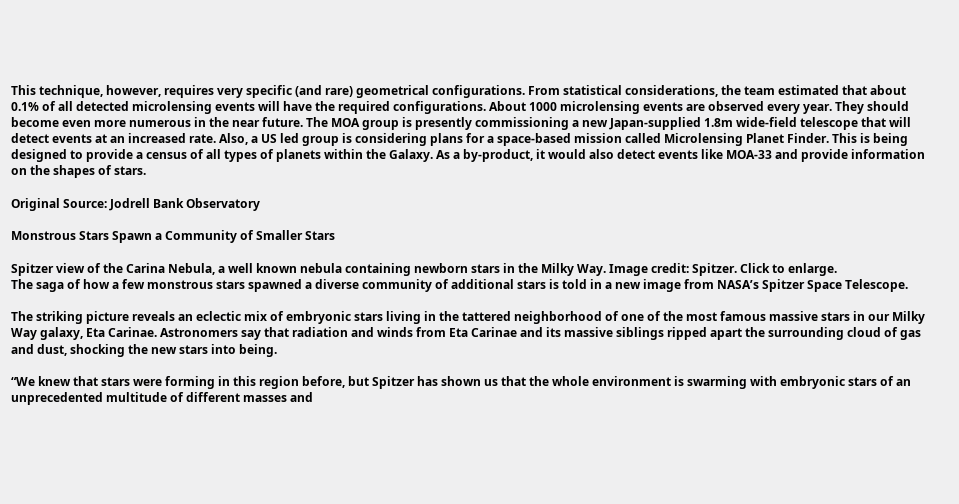This technique, however, requires very specific (and rare) geometrical configurations. From statistical considerations, the team estimated that about 0.1% of all detected microlensing events will have the required configurations. About 1000 microlensing events are observed every year. They should become even more numerous in the near future. The MOA group is presently commissioning a new Japan-supplied 1.8m wide-field telescope that will detect events at an increased rate. Also, a US led group is considering plans for a space-based mission called Microlensing Planet Finder. This is being designed to provide a census of all types of planets within the Galaxy. As a by-product, it would also detect events like MOA-33 and provide information on the shapes of stars.

Original Source: Jodrell Bank Observatory

Monstrous Stars Spawn a Community of Smaller Stars

Spitzer view of the Carina Nebula, a well known nebula containing newborn stars in the Milky Way. Image credit: Spitzer. Click to enlarge.
The saga of how a few monstrous stars spawned a diverse community of additional stars is told in a new image from NASA’s Spitzer Space Telescope.

The striking picture reveals an eclectic mix of embryonic stars living in the tattered neighborhood of one of the most famous massive stars in our Milky Way galaxy, Eta Carinae. Astronomers say that radiation and winds from Eta Carinae and its massive siblings ripped apart the surrounding cloud of gas and dust, shocking the new stars into being.

“We knew that stars were forming in this region before, but Spitzer has shown us that the whole environment is swarming with embryonic stars of an unprecedented multitude of different masses and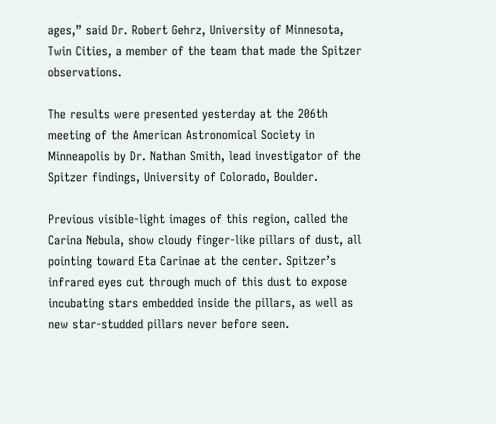ages,” said Dr. Robert Gehrz, University of Minnesota, Twin Cities, a member of the team that made the Spitzer observations.

The results were presented yesterday at the 206th meeting of the American Astronomical Society in Minneapolis by Dr. Nathan Smith, lead investigator of the Spitzer findings, University of Colorado, Boulder.

Previous visible-light images of this region, called the Carina Nebula, show cloudy finger-like pillars of dust, all pointing toward Eta Carinae at the center. Spitzer’s infrared eyes cut through much of this dust to expose incubating stars embedded inside the pillars, as well as new star-studded pillars never before seen.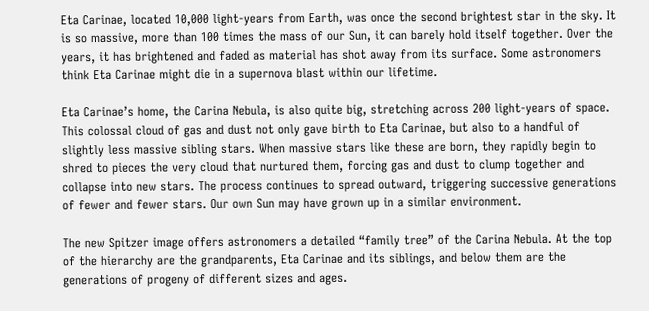Eta Carinae, located 10,000 light-years from Earth, was once the second brightest star in the sky. It is so massive, more than 100 times the mass of our Sun, it can barely hold itself together. Over the years, it has brightened and faded as material has shot away from its surface. Some astronomers think Eta Carinae might die in a supernova blast within our lifetime.

Eta Carinae’s home, the Carina Nebula, is also quite big, stretching across 200 light-years of space. This colossal cloud of gas and dust not only gave birth to Eta Carinae, but also to a handful of slightly less massive sibling stars. When massive stars like these are born, they rapidly begin to shred to pieces the very cloud that nurtured them, forcing gas and dust to clump together and collapse into new stars. The process continues to spread outward, triggering successive generations of fewer and fewer stars. Our own Sun may have grown up in a similar environment.

The new Spitzer image offers astronomers a detailed “family tree” of the Carina Nebula. At the top of the hierarchy are the grandparents, Eta Carinae and its siblings, and below them are the generations of progeny of different sizes and ages.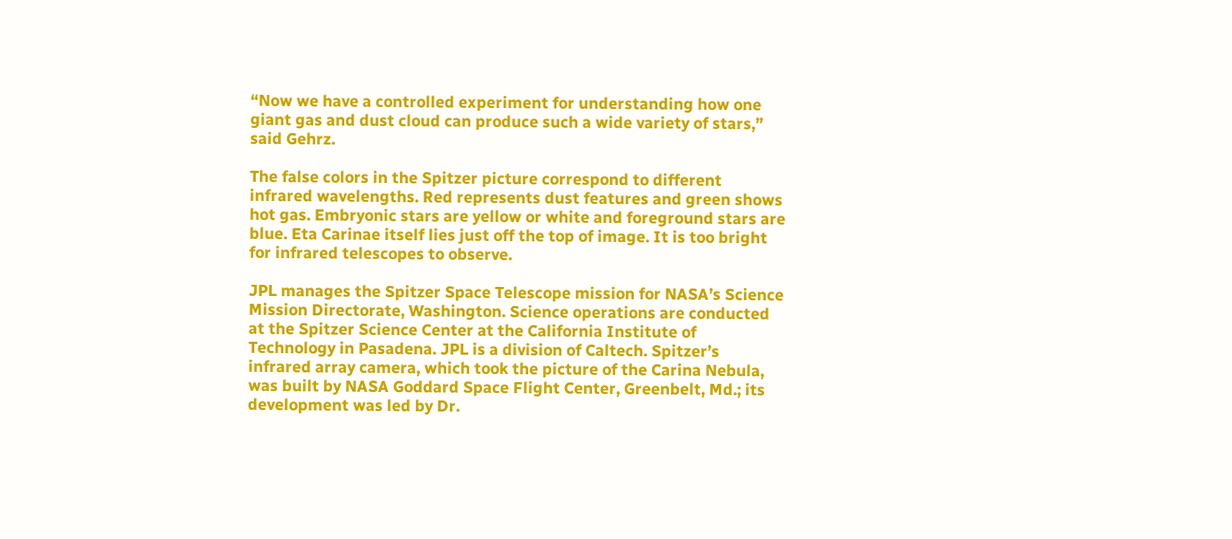“Now we have a controlled experiment for understanding how one giant gas and dust cloud can produce such a wide variety of stars,” said Gehrz.

The false colors in the Spitzer picture correspond to different infrared wavelengths. Red represents dust features and green shows hot gas. Embryonic stars are yellow or white and foreground stars are blue. Eta Carinae itself lies just off the top of image. It is too bright for infrared telescopes to observe.

JPL manages the Spitzer Space Telescope mission for NASA’s Science Mission Directorate, Washington. Science operations are conducted at the Spitzer Science Center at the California Institute of Technology in Pasadena. JPL is a division of Caltech. Spitzer’s infrared array camera, which took the picture of the Carina Nebula, was built by NASA Goddard Space Flight Center, Greenbelt, Md.; its development was led by Dr.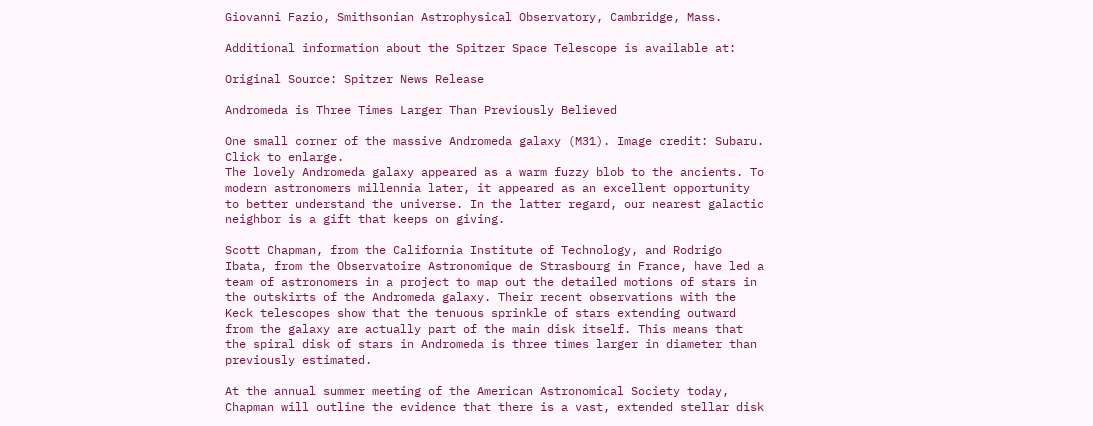Giovanni Fazio, Smithsonian Astrophysical Observatory, Cambridge, Mass.

Additional information about the Spitzer Space Telescope is available at:

Original Source: Spitzer News Release

Andromeda is Three Times Larger Than Previously Believed

One small corner of the massive Andromeda galaxy (M31). Image credit: Subaru. Click to enlarge.
The lovely Andromeda galaxy appeared as a warm fuzzy blob to the ancients. To modern astronomers millennia later, it appeared as an excellent opportunity to better understand the universe. In the latter regard, our nearest galactic neighbor is a gift that keeps on giving.

Scott Chapman, from the California Institute of Technology, and Rodrigo Ibata, from the Observatoire Astronomique de Strasbourg in France, have led a team of astronomers in a project to map out the detailed motions of stars in the outskirts of the Andromeda galaxy. Their recent observations with the Keck telescopes show that the tenuous sprinkle of stars extending outward from the galaxy are actually part of the main disk itself. This means that the spiral disk of stars in Andromeda is three times larger in diameter than previously estimated.

At the annual summer meeting of the American Astronomical Society today, Chapman will outline the evidence that there is a vast, extended stellar disk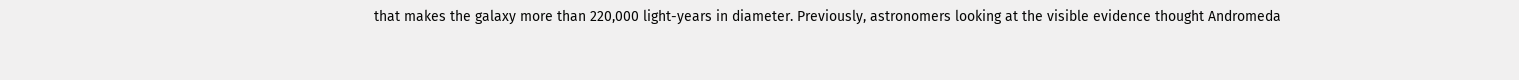that makes the galaxy more than 220,000 light-years in diameter. Previously, astronomers looking at the visible evidence thought Andromeda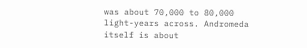was about 70,000 to 80,000 light-years across. Andromeda itself is about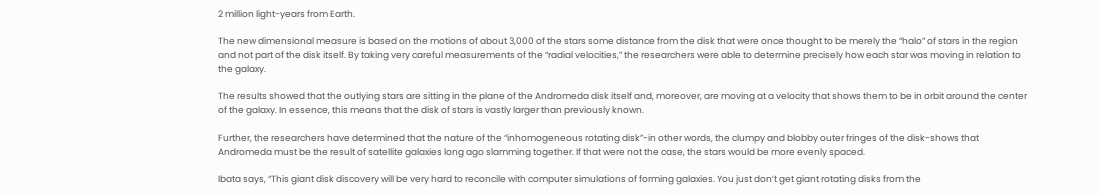2 million light-years from Earth.

The new dimensional measure is based on the motions of about 3,000 of the stars some distance from the disk that were once thought to be merely the “halo” of stars in the region and not part of the disk itself. By taking very careful measurements of the “radial velocities,” the researchers were able to determine precisely how each star was moving in relation to the galaxy.

The results showed that the outlying stars are sitting in the plane of the Andromeda disk itself and, moreover, are moving at a velocity that shows them to be in orbit around the center of the galaxy. In essence, this means that the disk of stars is vastly larger than previously known.

Further, the researchers have determined that the nature of the “inhomogeneous rotating disk”-in other words, the clumpy and blobby outer fringes of the disk-shows that Andromeda must be the result of satellite galaxies long ago slamming together. If that were not the case, the stars would be more evenly spaced.

Ibata says, “This giant disk discovery will be very hard to reconcile with computer simulations of forming galaxies. You just don’t get giant rotating disks from the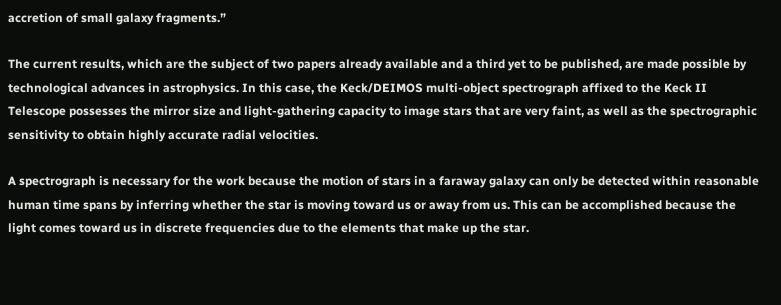accretion of small galaxy fragments.”

The current results, which are the subject of two papers already available and a third yet to be published, are made possible by technological advances in astrophysics. In this case, the Keck/DEIMOS multi-object spectrograph affixed to the Keck II Telescope possesses the mirror size and light-gathering capacity to image stars that are very faint, as well as the spectrographic sensitivity to obtain highly accurate radial velocities.

A spectrograph is necessary for the work because the motion of stars in a faraway galaxy can only be detected within reasonable human time spans by inferring whether the star is moving toward us or away from us. This can be accomplished because the light comes toward us in discrete frequencies due to the elements that make up the star.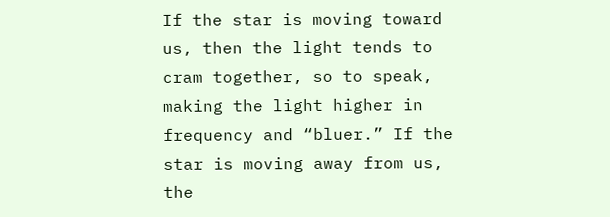If the star is moving toward us, then the light tends to cram together, so to speak, making the light higher in frequency and “bluer.” If the star is moving away from us, the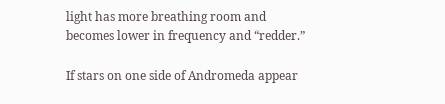light has more breathing room and becomes lower in frequency and “redder.”

If stars on one side of Andromeda appear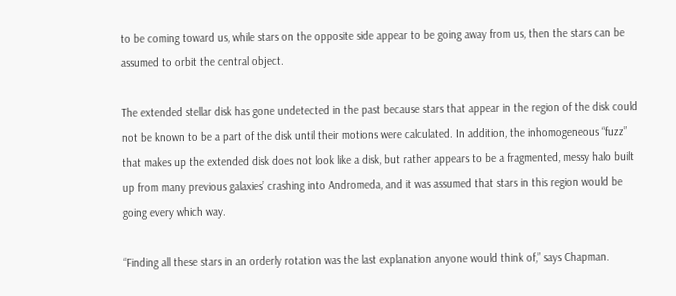to be coming toward us, while stars on the opposite side appear to be going away from us, then the stars can be assumed to orbit the central object.

The extended stellar disk has gone undetected in the past because stars that appear in the region of the disk could not be known to be a part of the disk until their motions were calculated. In addition, the inhomogeneous “fuzz” that makes up the extended disk does not look like a disk, but rather appears to be a fragmented, messy halo built up from many previous galaxies’ crashing into Andromeda, and it was assumed that stars in this region would be going every which way.

“Finding all these stars in an orderly rotation was the last explanation anyone would think of,” says Chapman.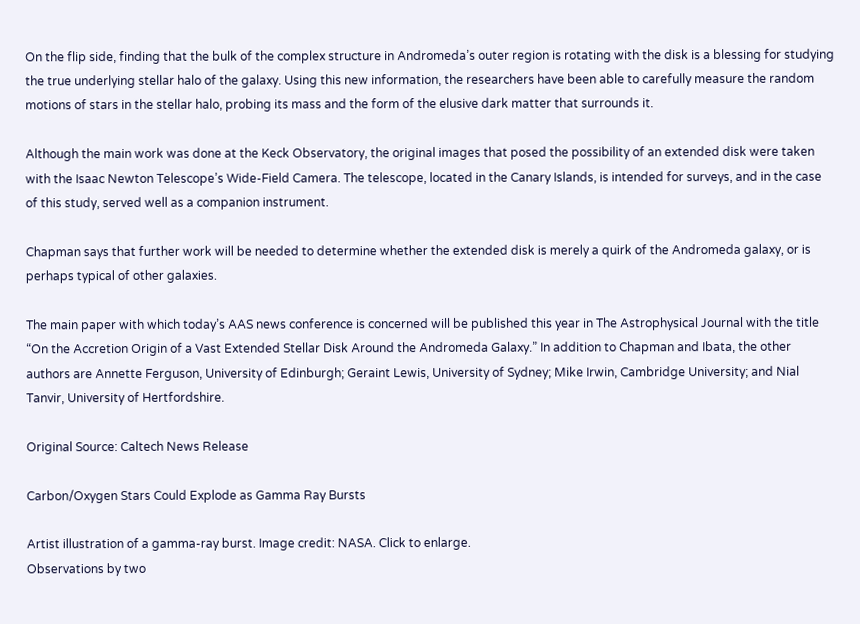On the flip side, finding that the bulk of the complex structure in Andromeda’s outer region is rotating with the disk is a blessing for studying the true underlying stellar halo of the galaxy. Using this new information, the researchers have been able to carefully measure the random motions of stars in the stellar halo, probing its mass and the form of the elusive dark matter that surrounds it.

Although the main work was done at the Keck Observatory, the original images that posed the possibility of an extended disk were taken with the Isaac Newton Telescope’s Wide-Field Camera. The telescope, located in the Canary Islands, is intended for surveys, and in the case of this study, served well as a companion instrument.

Chapman says that further work will be needed to determine whether the extended disk is merely a quirk of the Andromeda galaxy, or is perhaps typical of other galaxies.

The main paper with which today’s AAS news conference is concerned will be published this year in The Astrophysical Journal with the title “On the Accretion Origin of a Vast Extended Stellar Disk Around the Andromeda Galaxy.” In addition to Chapman and Ibata, the other authors are Annette Ferguson, University of Edinburgh; Geraint Lewis, University of Sydney; Mike Irwin, Cambridge University; and Nial Tanvir, University of Hertfordshire.

Original Source: Caltech News Release

Carbon/Oxygen Stars Could Explode as Gamma Ray Bursts

Artist illustration of a gamma-ray burst. Image credit: NASA. Click to enlarge.
Observations by two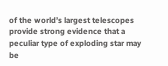of the world’s largest telescopes provide strong evidence that a peculiar type of exploding star may be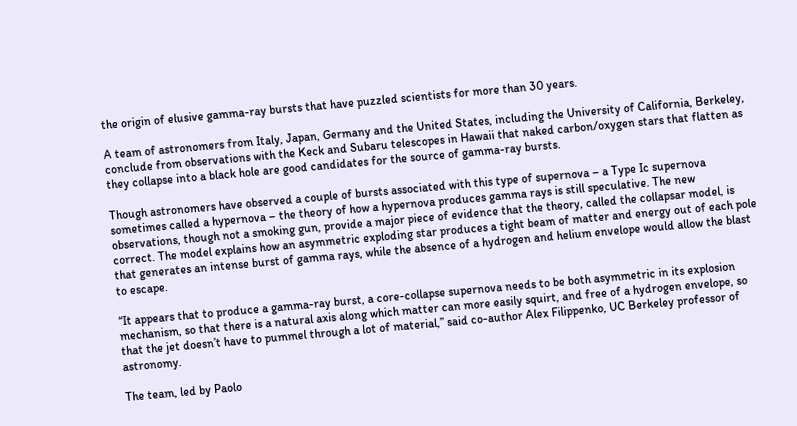the origin of elusive gamma-ray bursts that have puzzled scientists for more than 30 years.

A team of astronomers from Italy, Japan, Germany and the United States, including the University of California, Berkeley, conclude from observations with the Keck and Subaru telescopes in Hawaii that naked carbon/oxygen stars that flatten as they collapse into a black hole are good candidates for the source of gamma-ray bursts.

Though astronomers have observed a couple of bursts associated with this type of supernova – a Type Ic supernova sometimes called a hypernova – the theory of how a hypernova produces gamma rays is still speculative. The new observations, though not a smoking gun, provide a major piece of evidence that the theory, called the collapsar model, is correct. The model explains how an asymmetric exploding star produces a tight beam of matter and energy out of each pole that generates an intense burst of gamma rays, while the absence of a hydrogen and helium envelope would allow the blast to escape.

“It appears that to produce a gamma-ray burst, a core-collapse supernova needs to be both asymmetric in its explosion mechanism, so that there is a natural axis along which matter can more easily squirt, and free of a hydrogen envelope, so that the jet doesn’t have to pummel through a lot of material,” said co-author Alex Filippenko, UC Berkeley professor of astronomy.

The team, led by Paolo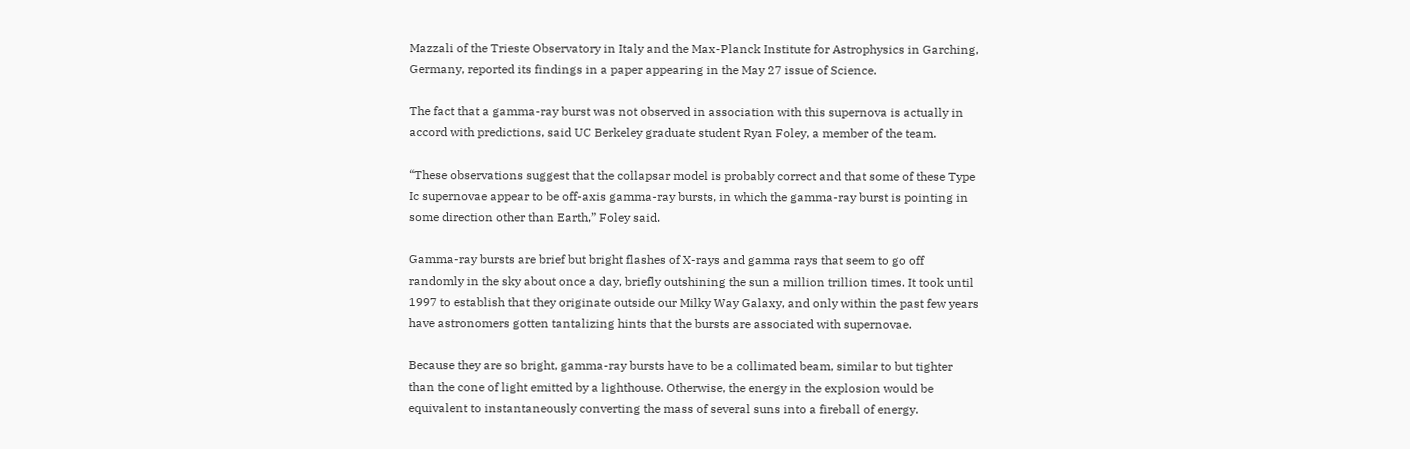Mazzali of the Trieste Observatory in Italy and the Max-Planck Institute for Astrophysics in Garching, Germany, reported its findings in a paper appearing in the May 27 issue of Science.

The fact that a gamma-ray burst was not observed in association with this supernova is actually in accord with predictions, said UC Berkeley graduate student Ryan Foley, a member of the team.

“These observations suggest that the collapsar model is probably correct and that some of these Type Ic supernovae appear to be off-axis gamma-ray bursts, in which the gamma-ray burst is pointing in some direction other than Earth,” Foley said.

Gamma-ray bursts are brief but bright flashes of X-rays and gamma rays that seem to go off randomly in the sky about once a day, briefly outshining the sun a million trillion times. It took until 1997 to establish that they originate outside our Milky Way Galaxy, and only within the past few years have astronomers gotten tantalizing hints that the bursts are associated with supernovae.

Because they are so bright, gamma-ray bursts have to be a collimated beam, similar to but tighter than the cone of light emitted by a lighthouse. Otherwise, the energy in the explosion would be equivalent to instantaneously converting the mass of several suns into a fireball of energy.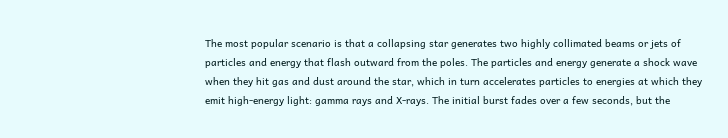The most popular scenario is that a collapsing star generates two highly collimated beams or jets of particles and energy that flash outward from the poles. The particles and energy generate a shock wave when they hit gas and dust around the star, which in turn accelerates particles to energies at which they emit high-energy light: gamma rays and X-rays. The initial burst fades over a few seconds, but the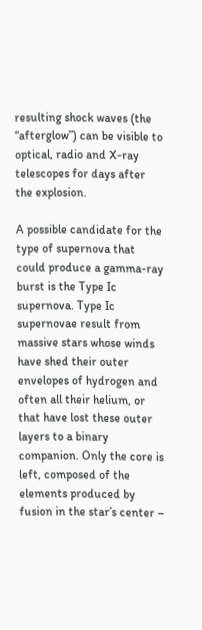resulting shock waves (the “afterglow”) can be visible to optical, radio and X-ray telescopes for days after the explosion.

A possible candidate for the type of supernova that could produce a gamma-ray burst is the Type Ic supernova. Type Ic supernovae result from massive stars whose winds have shed their outer envelopes of hydrogen and often all their helium, or that have lost these outer layers to a binary companion. Only the core is left, composed of the elements produced by fusion in the star’s center –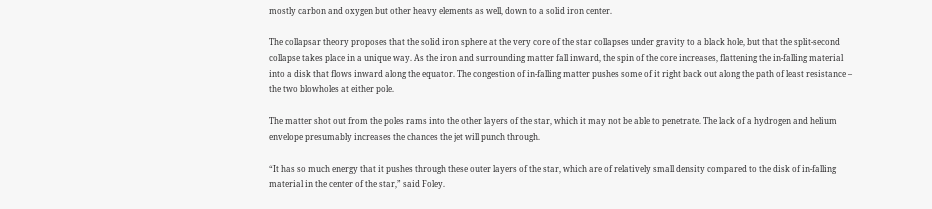mostly carbon and oxygen but other heavy elements as well, down to a solid iron center.

The collapsar theory proposes that the solid iron sphere at the very core of the star collapses under gravity to a black hole, but that the split-second collapse takes place in a unique way. As the iron and surrounding matter fall inward, the spin of the core increases, flattening the in-falling material into a disk that flows inward along the equator. The congestion of in-falling matter pushes some of it right back out along the path of least resistance – the two blowholes at either pole.

The matter shot out from the poles rams into the other layers of the star, which it may not be able to penetrate. The lack of a hydrogen and helium envelope presumably increases the chances the jet will punch through.

“It has so much energy that it pushes through these outer layers of the star, which are of relatively small density compared to the disk of in-falling material in the center of the star,” said Foley.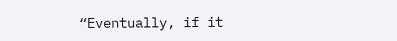“Eventually, if it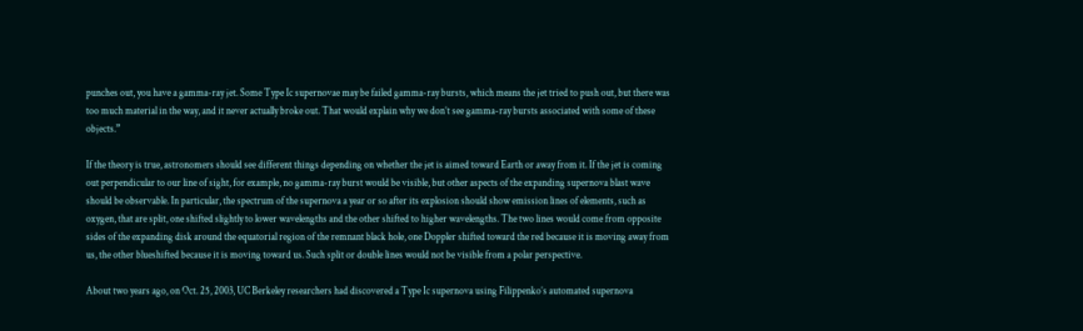punches out, you have a gamma-ray jet. Some Type Ic supernovae may be failed gamma-ray bursts, which means the jet tried to push out, but there was too much material in the way, and it never actually broke out. That would explain why we don’t see gamma-ray bursts associated with some of these objects.”

If the theory is true, astronomers should see different things depending on whether the jet is aimed toward Earth or away from it. If the jet is coming out perpendicular to our line of sight, for example, no gamma-ray burst would be visible, but other aspects of the expanding supernova blast wave should be observable. In particular, the spectrum of the supernova a year or so after its explosion should show emission lines of elements, such as oxygen, that are split, one shifted slightly to lower wavelengths and the other shifted to higher wavelengths. The two lines would come from opposite sides of the expanding disk around the equatorial region of the remnant black hole, one Doppler shifted toward the red because it is moving away from us, the other blueshifted because it is moving toward us. Such split or double lines would not be visible from a polar perspective.

About two years ago, on Oct. 25, 2003, UC Berkeley researchers had discovered a Type Ic supernova using Filippenko’s automated supernova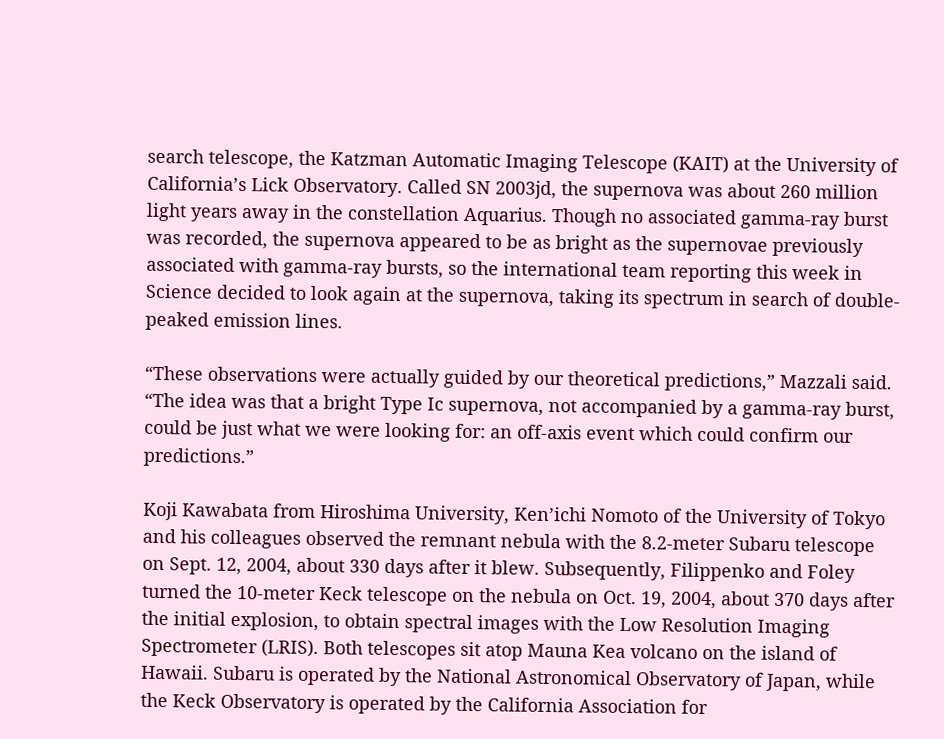search telescope, the Katzman Automatic Imaging Telescope (KAIT) at the University of California’s Lick Observatory. Called SN 2003jd, the supernova was about 260 million light years away in the constellation Aquarius. Though no associated gamma-ray burst was recorded, the supernova appeared to be as bright as the supernovae previously associated with gamma-ray bursts, so the international team reporting this week in Science decided to look again at the supernova, taking its spectrum in search of double-peaked emission lines.

“These observations were actually guided by our theoretical predictions,” Mazzali said. “The idea was that a bright Type Ic supernova, not accompanied by a gamma-ray burst, could be just what we were looking for: an off-axis event which could confirm our predictions.”

Koji Kawabata from Hiroshima University, Ken’ichi Nomoto of the University of Tokyo and his colleagues observed the remnant nebula with the 8.2-meter Subaru telescope on Sept. 12, 2004, about 330 days after it blew. Subsequently, Filippenko and Foley turned the 10-meter Keck telescope on the nebula on Oct. 19, 2004, about 370 days after the initial explosion, to obtain spectral images with the Low Resolution Imaging Spectrometer (LRIS). Both telescopes sit atop Mauna Kea volcano on the island of Hawaii. Subaru is operated by the National Astronomical Observatory of Japan, while the Keck Observatory is operated by the California Association for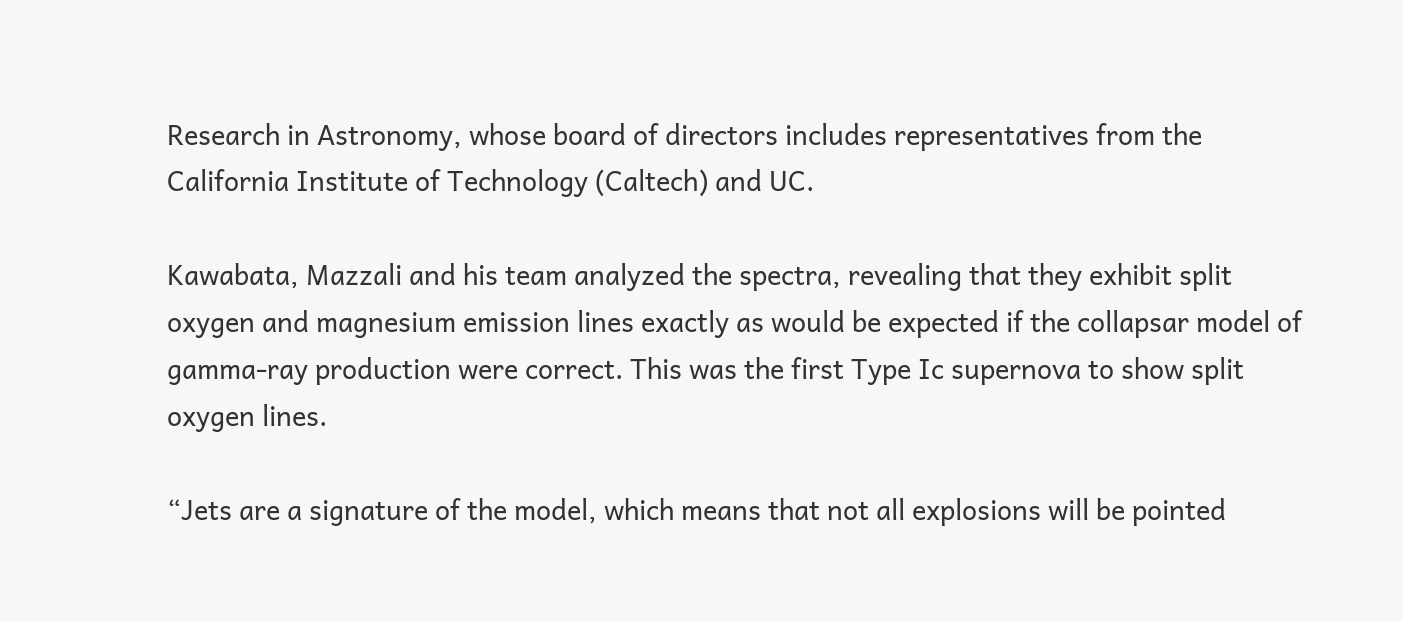Research in Astronomy, whose board of directors includes representatives from the California Institute of Technology (Caltech) and UC.

Kawabata, Mazzali and his team analyzed the spectra, revealing that they exhibit split oxygen and magnesium emission lines exactly as would be expected if the collapsar model of gamma-ray production were correct. This was the first Type Ic supernova to show split oxygen lines.

“Jets are a signature of the model, which means that not all explosions will be pointed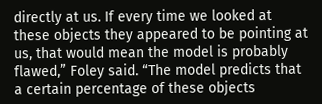directly at us. If every time we looked at these objects they appeared to be pointing at us, that would mean the model is probably flawed,” Foley said. “The model predicts that a certain percentage of these objects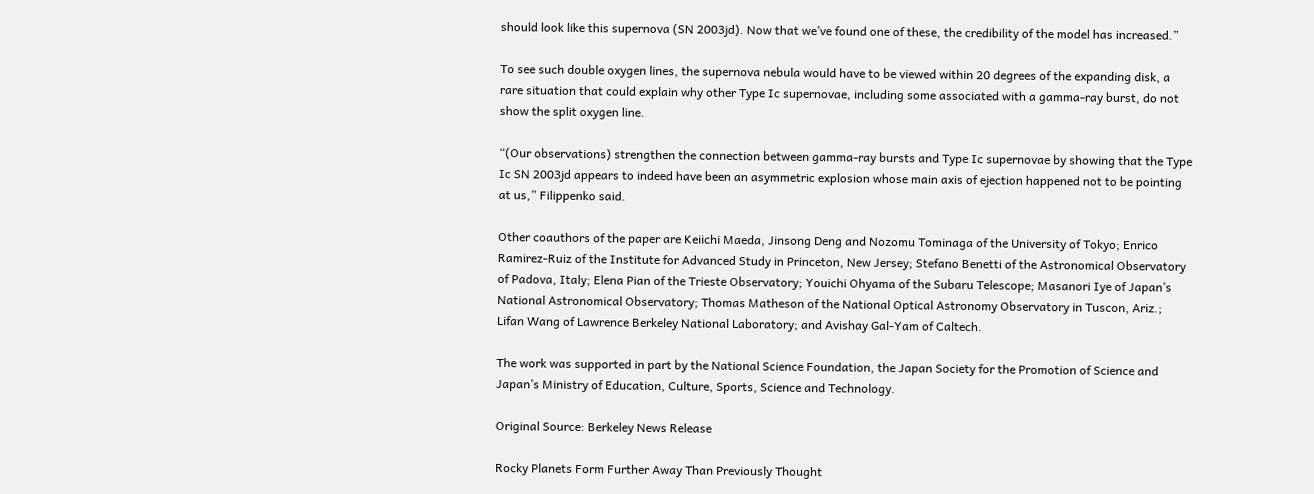should look like this supernova (SN 2003jd). Now that we’ve found one of these, the credibility of the model has increased.”

To see such double oxygen lines, the supernova nebula would have to be viewed within 20 degrees of the expanding disk, a rare situation that could explain why other Type Ic supernovae, including some associated with a gamma-ray burst, do not show the split oxygen line.

“(Our observations) strengthen the connection between gamma-ray bursts and Type Ic supernovae by showing that the Type Ic SN 2003jd appears to indeed have been an asymmetric explosion whose main axis of ejection happened not to be pointing at us,” Filippenko said.

Other coauthors of the paper are Keiichi Maeda, Jinsong Deng and Nozomu Tominaga of the University of Tokyo; Enrico Ramirez-Ruiz of the Institute for Advanced Study in Princeton, New Jersey; Stefano Benetti of the Astronomical Observatory of Padova, Italy; Elena Pian of the Trieste Observatory; Youichi Ohyama of the Subaru Telescope; Masanori Iye of Japan’s National Astronomical Observatory; Thomas Matheson of the National Optical Astronomy Observatory in Tuscon, Ariz.; Lifan Wang of Lawrence Berkeley National Laboratory; and Avishay Gal-Yam of Caltech.

The work was supported in part by the National Science Foundation, the Japan Society for the Promotion of Science and Japan’s Ministry of Education, Culture, Sports, Science and Technology.

Original Source: Berkeley News Release

Rocky Planets Form Further Away Than Previously Thought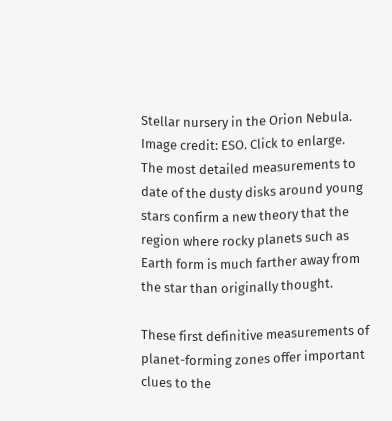Stellar nursery in the Orion Nebula. Image credit: ESO. Click to enlarge.
The most detailed measurements to date of the dusty disks around young stars confirm a new theory that the region where rocky planets such as Earth form is much farther away from the star than originally thought.

These first definitive measurements of planet-forming zones offer important clues to the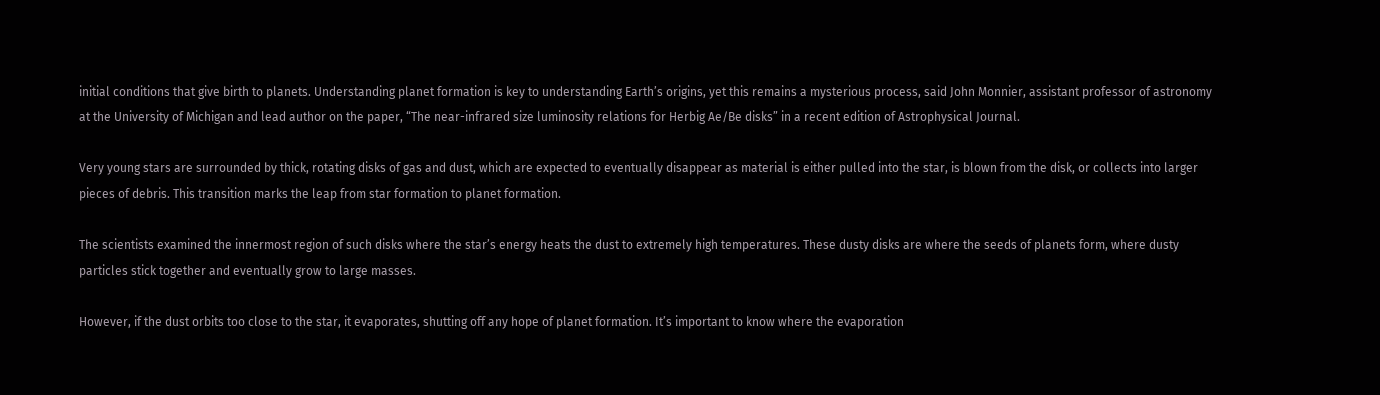initial conditions that give birth to planets. Understanding planet formation is key to understanding Earth’s origins, yet this remains a mysterious process, said John Monnier, assistant professor of astronomy at the University of Michigan and lead author on the paper, “The near-infrared size luminosity relations for Herbig Ae/Be disks” in a recent edition of Astrophysical Journal.

Very young stars are surrounded by thick, rotating disks of gas and dust, which are expected to eventually disappear as material is either pulled into the star, is blown from the disk, or collects into larger pieces of debris. This transition marks the leap from star formation to planet formation.

The scientists examined the innermost region of such disks where the star’s energy heats the dust to extremely high temperatures. These dusty disks are where the seeds of planets form, where dusty particles stick together and eventually grow to large masses.

However, if the dust orbits too close to the star, it evaporates, shutting off any hope of planet formation. It’s important to know where the evaporation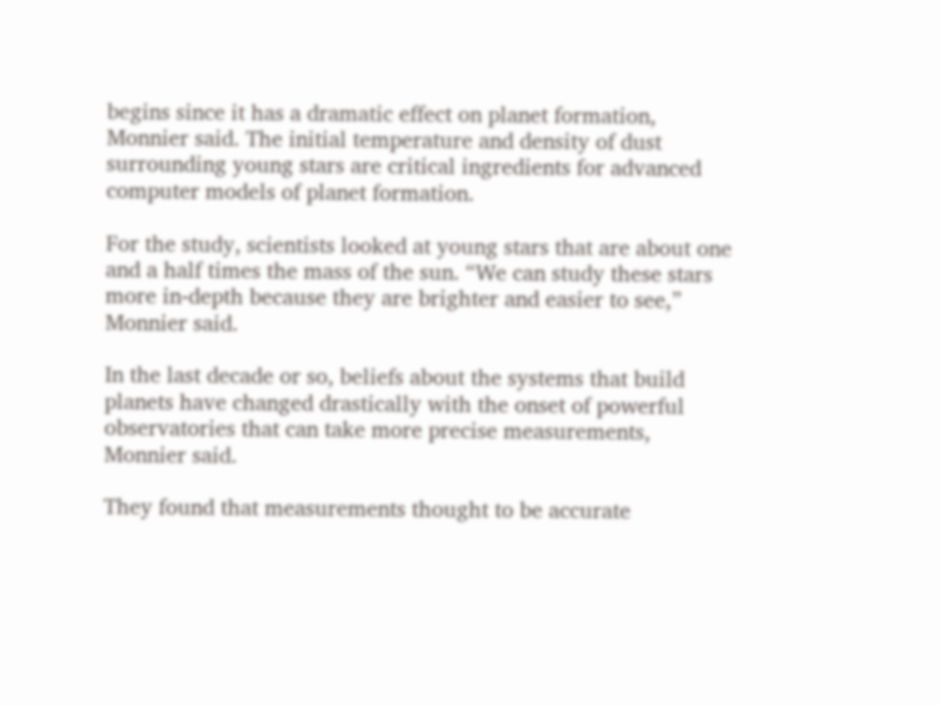begins since it has a dramatic effect on planet formation, Monnier said. The initial temperature and density of dust surrounding young stars are critical ingredients for advanced computer models of planet formation.

For the study, scientists looked at young stars that are about one and a half times the mass of the sun. “We can study these stars more in-depth because they are brighter and easier to see,” Monnier said.

In the last decade or so, beliefs about the systems that build planets have changed drastically with the onset of powerful observatories that can take more precise measurements, Monnier said.

They found that measurements thought to be accurate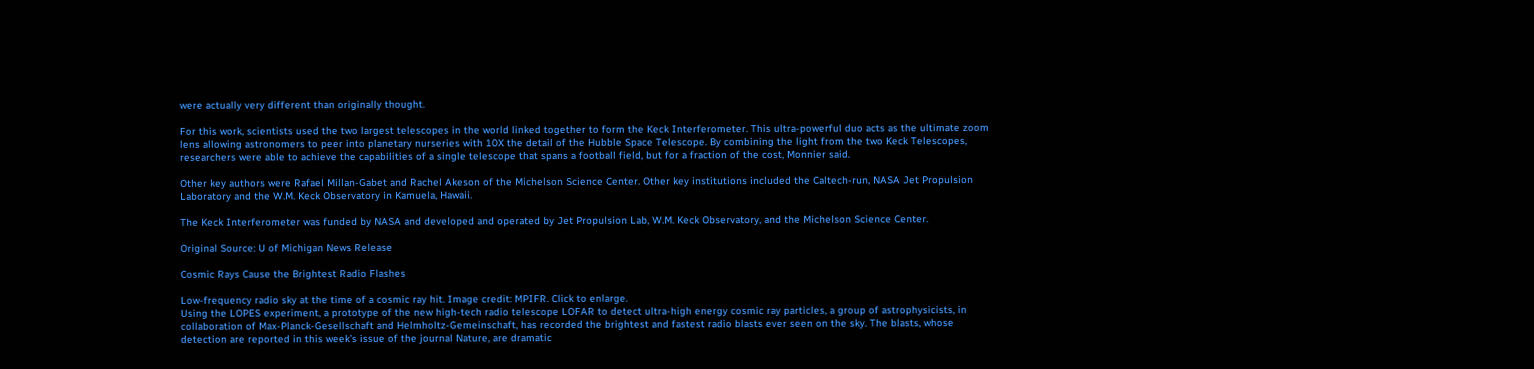were actually very different than originally thought.

For this work, scientists used the two largest telescopes in the world linked together to form the Keck Interferometer. This ultra-powerful duo acts as the ultimate zoom lens allowing astronomers to peer into planetary nurseries with 10X the detail of the Hubble Space Telescope. By combining the light from the two Keck Telescopes, researchers were able to achieve the capabilities of a single telescope that spans a football field, but for a fraction of the cost, Monnier said.

Other key authors were Rafael Millan-Gabet and Rachel Akeson of the Michelson Science Center. Other key institutions included the Caltech-run, NASA Jet Propulsion Laboratory and the W.M. Keck Observatory in Kamuela, Hawaii.

The Keck Interferometer was funded by NASA and developed and operated by Jet Propulsion Lab, W.M. Keck Observatory, and the Michelson Science Center.

Original Source: U of Michigan News Release

Cosmic Rays Cause the Brightest Radio Flashes

Low-frequency radio sky at the time of a cosmic ray hit. Image credit: MPIFR. Click to enlarge.
Using the LOPES experiment, a prototype of the new high-tech radio telescope LOFAR to detect ultra-high energy cosmic ray particles, a group of astrophysicists, in collaboration of Max-Planck-Gesellschaft and Helmholtz-Gemeinschaft, has recorded the brightest and fastest radio blasts ever seen on the sky. The blasts, whose detection are reported in this week’s issue of the journal Nature, are dramatic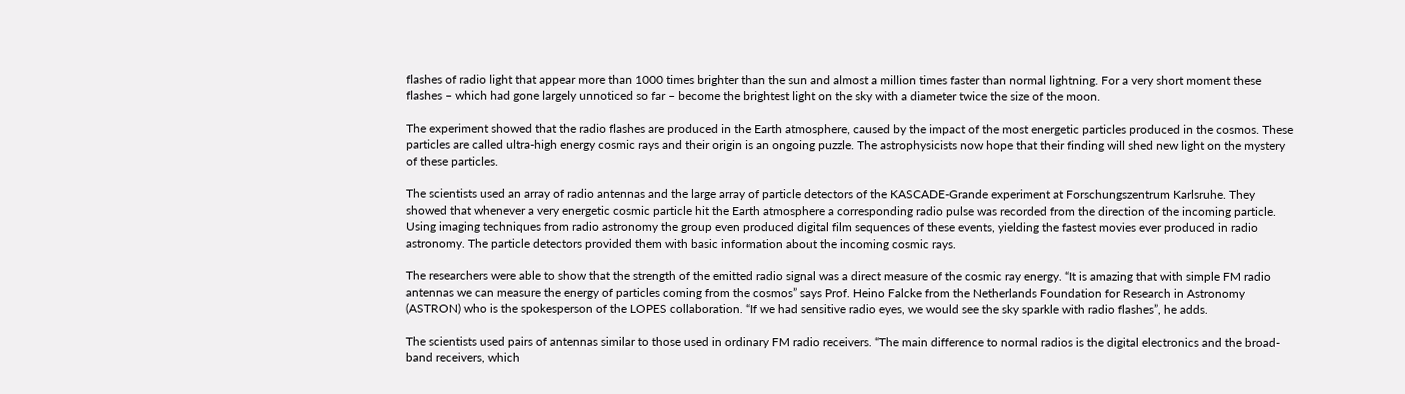flashes of radio light that appear more than 1000 times brighter than the sun and almost a million times faster than normal lightning. For a very short moment these flashes – which had gone largely unnoticed so far – become the brightest light on the sky with a diameter twice the size of the moon.

The experiment showed that the radio flashes are produced in the Earth atmosphere, caused by the impact of the most energetic particles produced in the cosmos. These particles are called ultra-high energy cosmic rays and their origin is an ongoing puzzle. The astrophysicists now hope that their finding will shed new light on the mystery of these particles.

The scientists used an array of radio antennas and the large array of particle detectors of the KASCADE-Grande experiment at Forschungszentrum Karlsruhe. They showed that whenever a very energetic cosmic particle hit the Earth atmosphere a corresponding radio pulse was recorded from the direction of the incoming particle. Using imaging techniques from radio astronomy the group even produced digital film sequences of these events, yielding the fastest movies ever produced in radio astronomy. The particle detectors provided them with basic information about the incoming cosmic rays.

The researchers were able to show that the strength of the emitted radio signal was a direct measure of the cosmic ray energy. “It is amazing that with simple FM radio antennas we can measure the energy of particles coming from the cosmos” says Prof. Heino Falcke from the Netherlands Foundation for Research in Astronomy (ASTRON) who is the spokesperson of the LOPES collaboration. “If we had sensitive radio eyes, we would see the sky sparkle with radio flashes”, he adds.

The scientists used pairs of antennas similar to those used in ordinary FM radio receivers. “The main difference to normal radios is the digital electronics and the broad-band receivers, which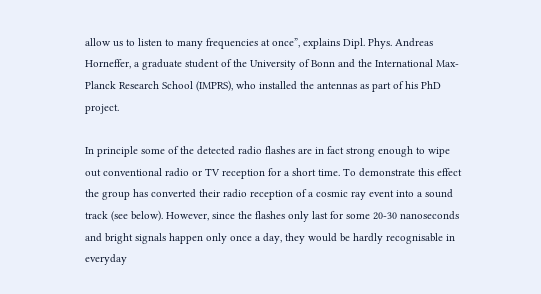allow us to listen to many frequencies at once”, explains Dipl. Phys. Andreas Horneffer, a graduate student of the University of Bonn and the International Max-Planck Research School (IMPRS), who installed the antennas as part of his PhD project.

In principle some of the detected radio flashes are in fact strong enough to wipe out conventional radio or TV reception for a short time. To demonstrate this effect the group has converted their radio reception of a cosmic ray event into a sound track (see below). However, since the flashes only last for some 20-30 nanoseconds and bright signals happen only once a day, they would be hardly recognisable in everyday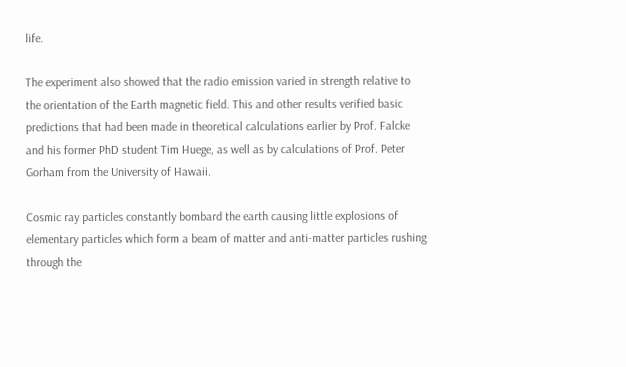life.

The experiment also showed that the radio emission varied in strength relative to the orientation of the Earth magnetic field. This and other results verified basic predictions that had been made in theoretical calculations earlier by Prof. Falcke and his former PhD student Tim Huege, as well as by calculations of Prof. Peter Gorham from the University of Hawaii.

Cosmic ray particles constantly bombard the earth causing little explosions of elementary particles which form a beam of matter and anti-matter particles rushing through the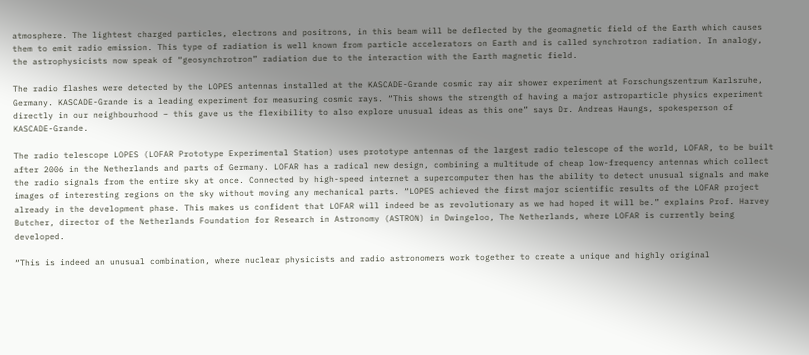atmosphere. The lightest charged particles, electrons and positrons, in this beam will be deflected by the geomagnetic field of the Earth which causes them to emit radio emission. This type of radiation is well known from particle accelerators on Earth and is called synchrotron radiation. In analogy, the astrophysicists now speak of “geosynchrotron” radiation due to the interaction with the Earth magnetic field.

The radio flashes were detected by the LOPES antennas installed at the KASCADE-Grande cosmic ray air shower experiment at Forschungszentrum Karlsruhe, Germany. KASCADE-Grande is a leading experiment for measuring cosmic rays. “This shows the strength of having a major astroparticle physics experiment directly in our neighbourhood – this gave us the flexibility to also explore unusual ideas as this one” says Dr. Andreas Haungs, spokesperson of KASCADE-Grande.

The radio telescope LOPES (LOFAR Prototype Experimental Station) uses prototype antennas of the largest radio telescope of the world, LOFAR, to be built after 2006 in the Netherlands and parts of Germany. LOFAR has a radical new design, combining a multitude of cheap low-frequency antennas which collect the radio signals from the entire sky at once. Connected by high-speed internet a supercomputer then has the ability to detect unusual signals and make images of interesting regions on the sky without moving any mechanical parts. “LOPES achieved the first major scientific results of the LOFAR project already in the development phase. This makes us confident that LOFAR will indeed be as revolutionary as we had hoped it will be.” explains Prof. Harvey Butcher, director of the Netherlands Foundation for Research in Astronomy (ASTRON) in Dwingeloo, The Netherlands, where LOFAR is currently being developed.

“This is indeed an unusual combination, where nuclear physicists and radio astronomers work together to create a unique and highly original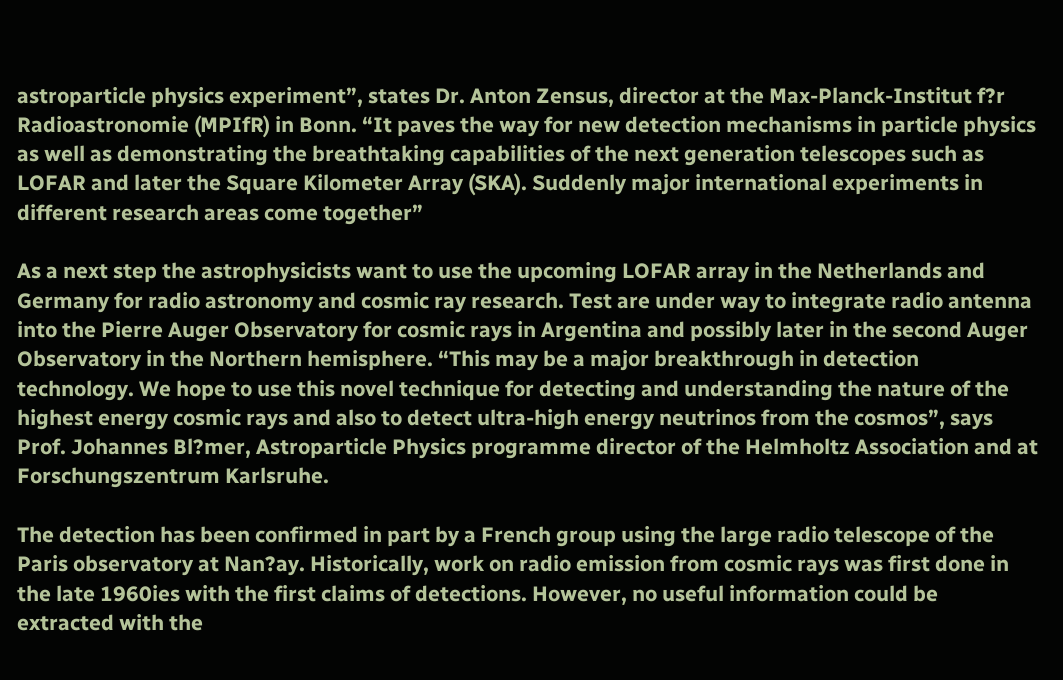astroparticle physics experiment”, states Dr. Anton Zensus, director at the Max-Planck-Institut f?r Radioastronomie (MPIfR) in Bonn. “It paves the way for new detection mechanisms in particle physics as well as demonstrating the breathtaking capabilities of the next generation telescopes such as LOFAR and later the Square Kilometer Array (SKA). Suddenly major international experiments in different research areas come together”

As a next step the astrophysicists want to use the upcoming LOFAR array in the Netherlands and Germany for radio astronomy and cosmic ray research. Test are under way to integrate radio antenna into the Pierre Auger Observatory for cosmic rays in Argentina and possibly later in the second Auger Observatory in the Northern hemisphere. “This may be a major breakthrough in detection technology. We hope to use this novel technique for detecting and understanding the nature of the highest energy cosmic rays and also to detect ultra-high energy neutrinos from the cosmos”, says Prof. Johannes Bl?mer, Astroparticle Physics programme director of the Helmholtz Association and at Forschungszentrum Karlsruhe.

The detection has been confirmed in part by a French group using the large radio telescope of the Paris observatory at Nan?ay. Historically, work on radio emission from cosmic rays was first done in the late 1960ies with the first claims of detections. However, no useful information could be extracted with the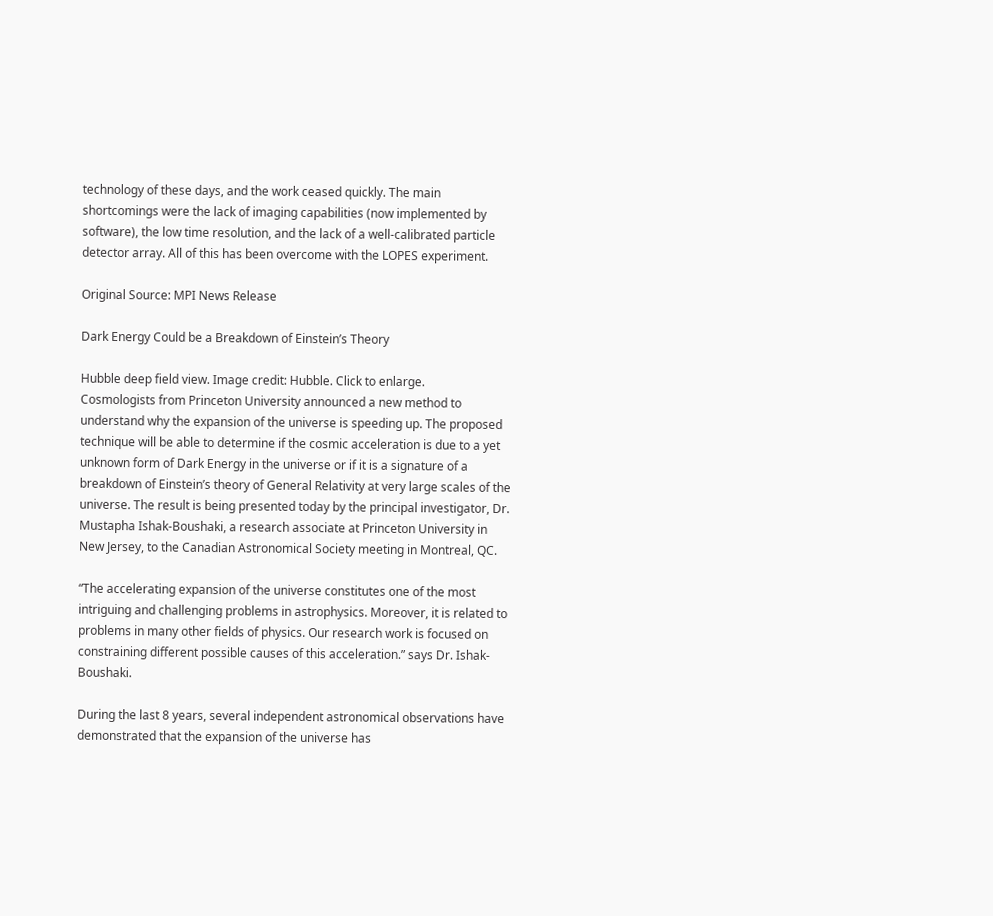technology of these days, and the work ceased quickly. The main shortcomings were the lack of imaging capabilities (now implemented by software), the low time resolution, and the lack of a well-calibrated particle detector array. All of this has been overcome with the LOPES experiment.

Original Source: MPI News Release

Dark Energy Could be a Breakdown of Einstein’s Theory

Hubble deep field view. Image credit: Hubble. Click to enlarge.
Cosmologists from Princeton University announced a new method to understand why the expansion of the universe is speeding up. The proposed technique will be able to determine if the cosmic acceleration is due to a yet unknown form of Dark Energy in the universe or if it is a signature of a breakdown of Einstein’s theory of General Relativity at very large scales of the universe. The result is being presented today by the principal investigator, Dr. Mustapha Ishak-Boushaki, a research associate at Princeton University in New Jersey, to the Canadian Astronomical Society meeting in Montreal, QC.

“The accelerating expansion of the universe constitutes one of the most intriguing and challenging problems in astrophysics. Moreover, it is related to problems in many other fields of physics. Our research work is focused on constraining different possible causes of this acceleration.” says Dr. Ishak-Boushaki.

During the last 8 years, several independent astronomical observations have demonstrated that the expansion of the universe has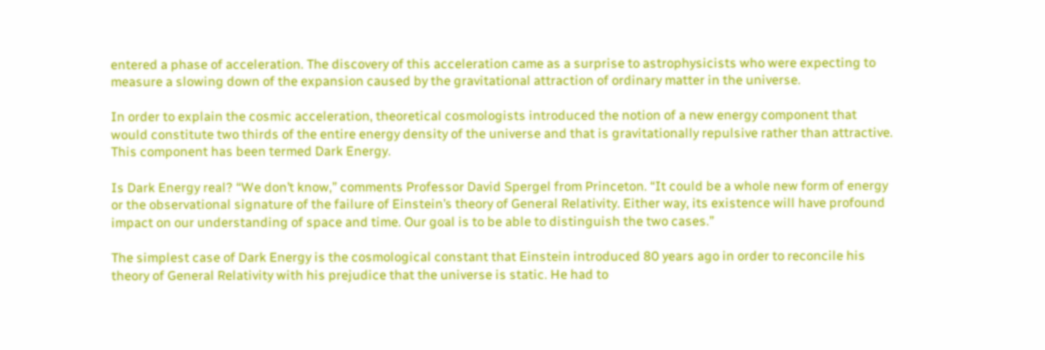entered a phase of acceleration. The discovery of this acceleration came as a surprise to astrophysicists who were expecting to measure a slowing down of the expansion caused by the gravitational attraction of ordinary matter in the universe.

In order to explain the cosmic acceleration, theoretical cosmologists introduced the notion of a new energy component that would constitute two thirds of the entire energy density of the universe and that is gravitationally repulsive rather than attractive. This component has been termed Dark Energy.

Is Dark Energy real? “We don’t know,” comments Professor David Spergel from Princeton. “It could be a whole new form of energy or the observational signature of the failure of Einstein’s theory of General Relativity. Either way, its existence will have profound impact on our understanding of space and time. Our goal is to be able to distinguish the two cases.”

The simplest case of Dark Energy is the cosmological constant that Einstein introduced 80 years ago in order to reconcile his theory of General Relativity with his prejudice that the universe is static. He had to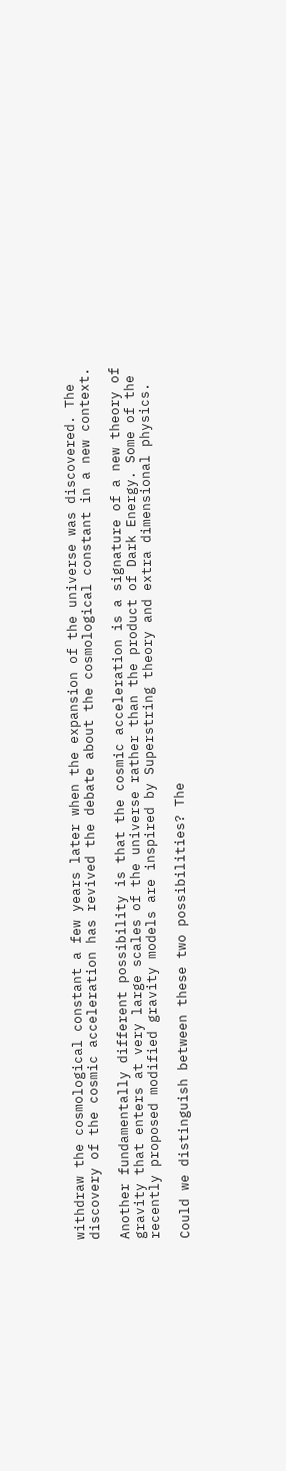withdraw the cosmological constant a few years later when the expansion of the universe was discovered. The discovery of the cosmic acceleration has revived the debate about the cosmological constant in a new context.

Another fundamentally different possibility is that the cosmic acceleration is a signature of a new theory of gravity that enters at very large scales of the universe rather than the product of Dark Energy. Some of the recently proposed modified gravity models are inspired by Superstring theory and extra dimensional physics.

Could we distinguish between these two possibilities? The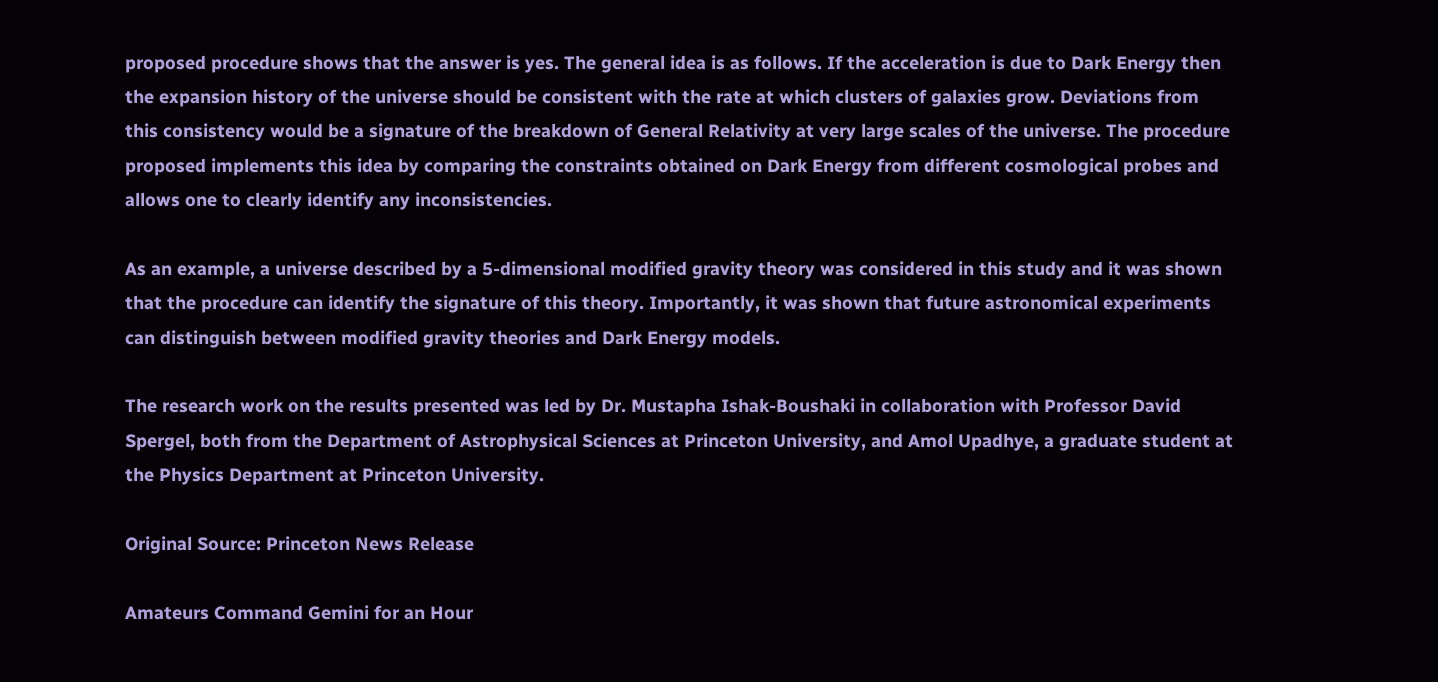proposed procedure shows that the answer is yes. The general idea is as follows. If the acceleration is due to Dark Energy then the expansion history of the universe should be consistent with the rate at which clusters of galaxies grow. Deviations from this consistency would be a signature of the breakdown of General Relativity at very large scales of the universe. The procedure proposed implements this idea by comparing the constraints obtained on Dark Energy from different cosmological probes and allows one to clearly identify any inconsistencies.

As an example, a universe described by a 5-dimensional modified gravity theory was considered in this study and it was shown that the procedure can identify the signature of this theory. Importantly, it was shown that future astronomical experiments can distinguish between modified gravity theories and Dark Energy models.

The research work on the results presented was led by Dr. Mustapha Ishak-Boushaki in collaboration with Professor David Spergel, both from the Department of Astrophysical Sciences at Princeton University, and Amol Upadhye, a graduate student at the Physics Department at Princeton University.

Original Source: Princeton News Release

Amateurs Command Gemini for an Hour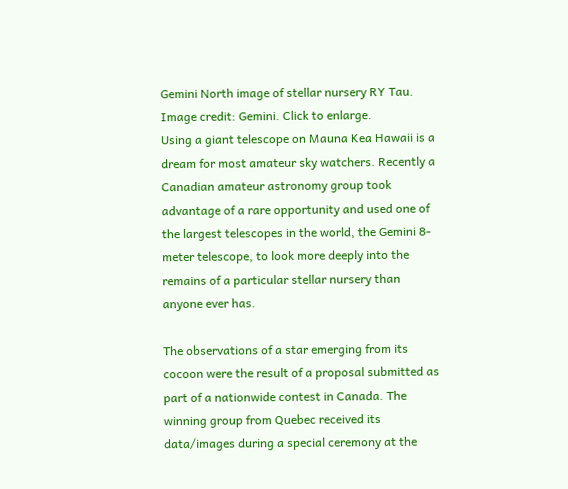Gemini North image of stellar nursery RY Tau. Image credit: Gemini. Click to enlarge.
Using a giant telescope on Mauna Kea Hawaii is a dream for most amateur sky watchers. Recently a Canadian amateur astronomy group took advantage of a rare opportunity and used one of the largest telescopes in the world, the Gemini 8-meter telescope, to look more deeply into the remains of a particular stellar nursery than anyone ever has.

The observations of a star emerging from its cocoon were the result of a proposal submitted as part of a nationwide contest in Canada. The winning group from Quebec received its data/images during a special ceremony at the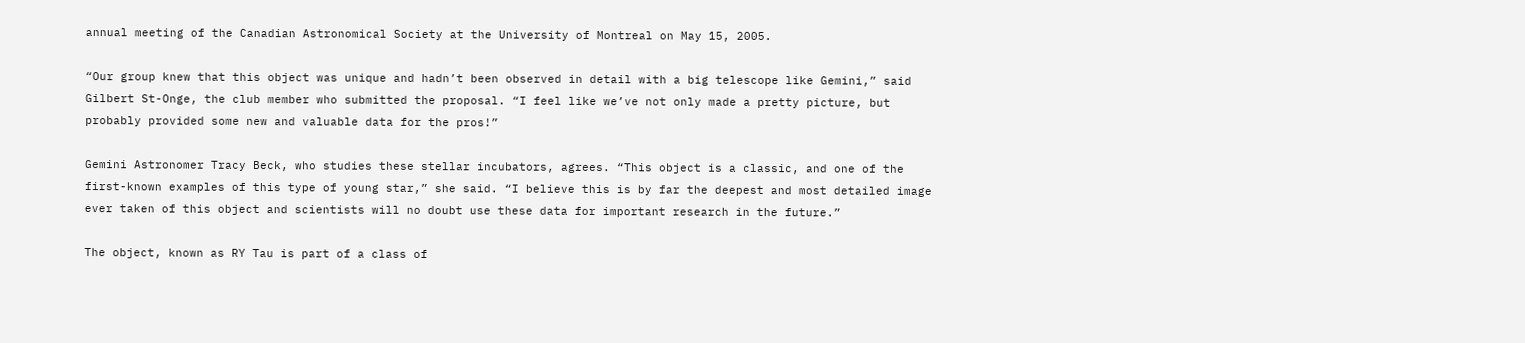annual meeting of the Canadian Astronomical Society at the University of Montreal on May 15, 2005.

“Our group knew that this object was unique and hadn’t been observed in detail with a big telescope like Gemini,” said Gilbert St-Onge, the club member who submitted the proposal. “I feel like we’ve not only made a pretty picture, but probably provided some new and valuable data for the pros!”

Gemini Astronomer Tracy Beck, who studies these stellar incubators, agrees. “This object is a classic, and one of the first-known examples of this type of young star,” she said. “I believe this is by far the deepest and most detailed image ever taken of this object and scientists will no doubt use these data for important research in the future.”

The object, known as RY Tau is part of a class of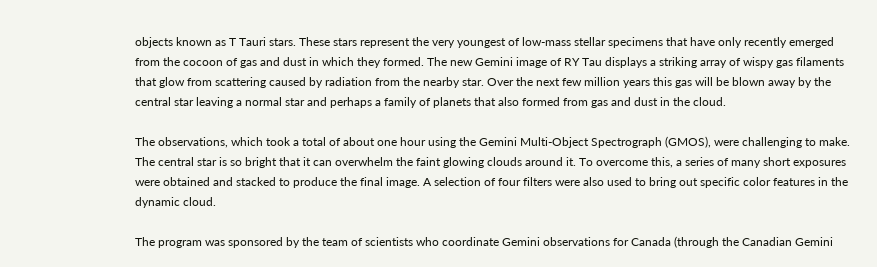objects known as T Tauri stars. These stars represent the very youngest of low-mass stellar specimens that have only recently emerged from the cocoon of gas and dust in which they formed. The new Gemini image of RY Tau displays a striking array of wispy gas filaments that glow from scattering caused by radiation from the nearby star. Over the next few million years this gas will be blown away by the central star leaving a normal star and perhaps a family of planets that also formed from gas and dust in the cloud.

The observations, which took a total of about one hour using the Gemini Multi-Object Spectrograph (GMOS), were challenging to make. The central star is so bright that it can overwhelm the faint glowing clouds around it. To overcome this, a series of many short exposures were obtained and stacked to produce the final image. A selection of four filters were also used to bring out specific color features in the dynamic cloud.

The program was sponsored by the team of scientists who coordinate Gemini observations for Canada (through the Canadian Gemini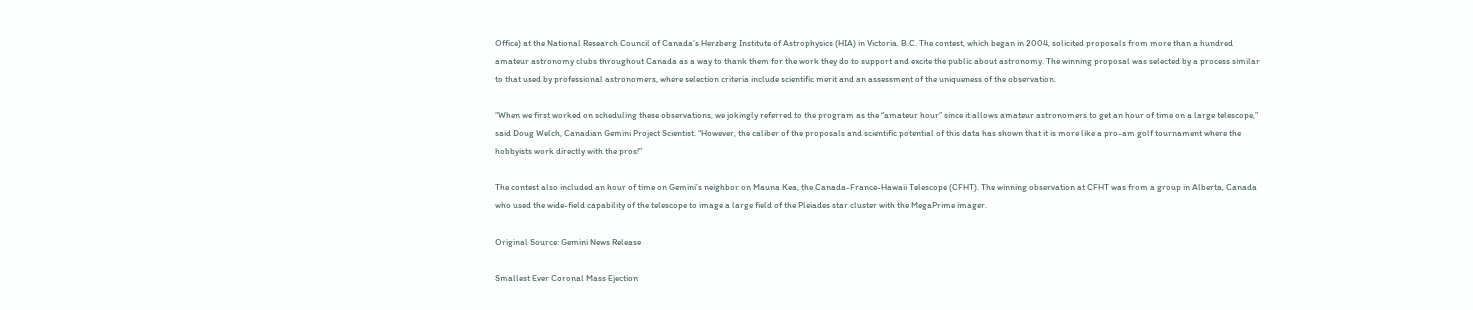Office) at the National Research Council of Canada’s Herzberg Institute of Astrophysics (HIA) in Victoria. B.C. The contest, which began in 2004, solicited proposals from more than a hundred amateur astronomy clubs throughout Canada as a way to thank them for the work they do to support and excite the public about astronomy. The winning proposal was selected by a process similar to that used by professional astronomers, where selection criteria include scientific merit and an assessment of the uniqueness of the observation.

“When we first worked on scheduling these observations, we jokingly referred to the program as the “amateur hour” since it allows amateur astronomers to get an hour of time on a large telescope,” said Doug Welch, Canadian Gemini Project Scientist. “However, the caliber of the proposals and scientific potential of this data has shown that it is more like a pro-am golf tournament where the hobbyists work directly with the pros!”

The contest also included an hour of time on Gemini’s neighbor on Mauna Kea, the Canada-France-Hawaii Telescope (CFHT). The winning observation at CFHT was from a group in Alberta, Canada who used the wide-field capability of the telescope to image a large field of the Pleiades star cluster with the MegaPrime imager.

Original Source: Gemini News Release

Smallest Ever Coronal Mass Ejection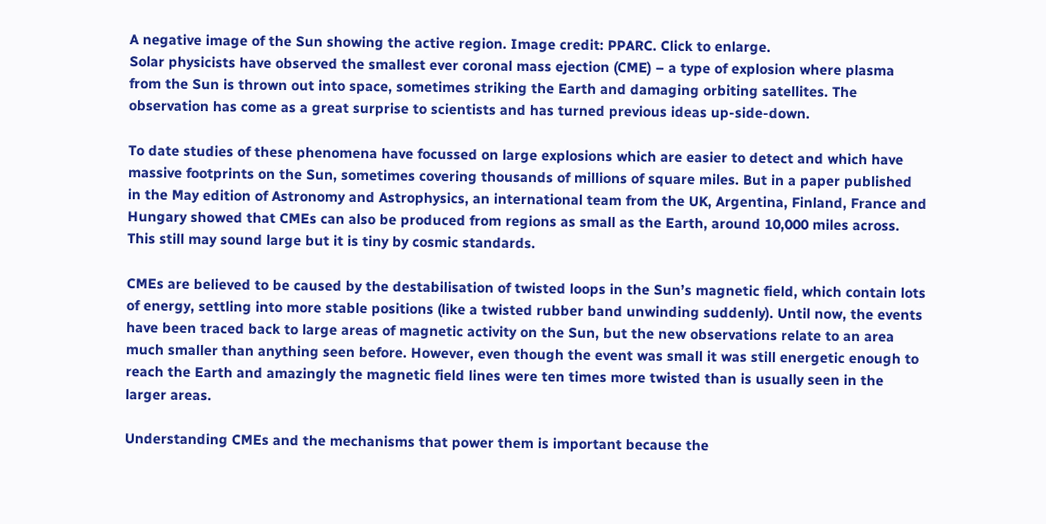A negative image of the Sun showing the active region. Image credit: PPARC. Click to enlarge.
Solar physicists have observed the smallest ever coronal mass ejection (CME) – a type of explosion where plasma from the Sun is thrown out into space, sometimes striking the Earth and damaging orbiting satellites. The observation has come as a great surprise to scientists and has turned previous ideas up-side-down.

To date studies of these phenomena have focussed on large explosions which are easier to detect and which have massive footprints on the Sun, sometimes covering thousands of millions of square miles. But in a paper published in the May edition of Astronomy and Astrophysics, an international team from the UK, Argentina, Finland, France and Hungary showed that CMEs can also be produced from regions as small as the Earth, around 10,000 miles across. This still may sound large but it is tiny by cosmic standards.

CMEs are believed to be caused by the destabilisation of twisted loops in the Sun’s magnetic field, which contain lots of energy, settling into more stable positions (like a twisted rubber band unwinding suddenly). Until now, the events have been traced back to large areas of magnetic activity on the Sun, but the new observations relate to an area much smaller than anything seen before. However, even though the event was small it was still energetic enough to reach the Earth and amazingly the magnetic field lines were ten times more twisted than is usually seen in the larger areas.

Understanding CMEs and the mechanisms that power them is important because the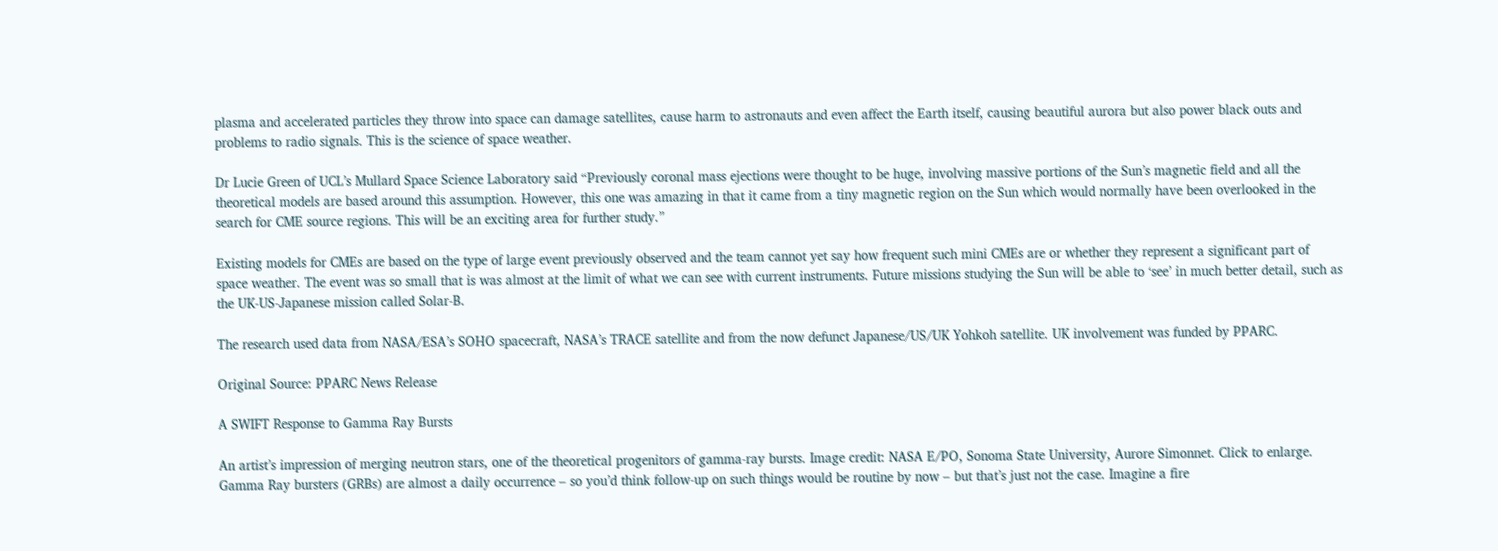plasma and accelerated particles they throw into space can damage satellites, cause harm to astronauts and even affect the Earth itself, causing beautiful aurora but also power black outs and problems to radio signals. This is the science of space weather.

Dr Lucie Green of UCL’s Mullard Space Science Laboratory said “Previously coronal mass ejections were thought to be huge, involving massive portions of the Sun’s magnetic field and all the theoretical models are based around this assumption. However, this one was amazing in that it came from a tiny magnetic region on the Sun which would normally have been overlooked in the search for CME source regions. This will be an exciting area for further study.”

Existing models for CMEs are based on the type of large event previously observed and the team cannot yet say how frequent such mini CMEs are or whether they represent a significant part of space weather. The event was so small that is was almost at the limit of what we can see with current instruments. Future missions studying the Sun will be able to ‘see’ in much better detail, such as the UK-US-Japanese mission called Solar-B.

The research used data from NASA/ESA’s SOHO spacecraft, NASA’s TRACE satellite and from the now defunct Japanese/US/UK Yohkoh satellite. UK involvement was funded by PPARC.

Original Source: PPARC News Release

A SWIFT Response to Gamma Ray Bursts

An artist’s impression of merging neutron stars, one of the theoretical progenitors of gamma-ray bursts. Image credit: NASA E/PO, Sonoma State University, Aurore Simonnet. Click to enlarge.
Gamma Ray bursters (GRBs) are almost a daily occurrence – so you’d think follow-up on such things would be routine by now – but that’s just not the case. Imagine a fire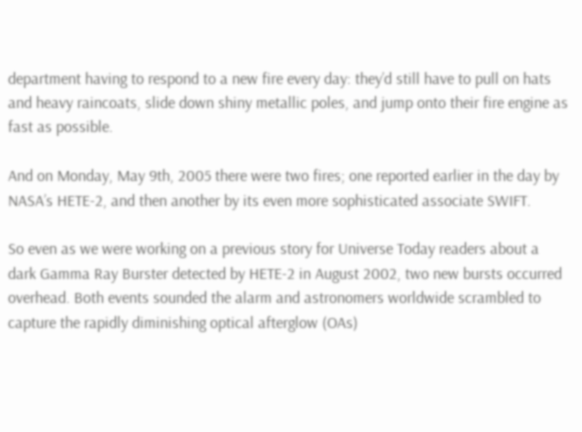department having to respond to a new fire every day: they’d still have to pull on hats and heavy raincoats, slide down shiny metallic poles, and jump onto their fire engine as fast as possible.

And on Monday, May 9th, 2005 there were two fires; one reported earlier in the day by NASA’s HETE-2, and then another by its even more sophisticated associate SWIFT.

So even as we were working on a previous story for Universe Today readers about a dark Gamma Ray Burster detected by HETE-2 in August 2002, two new bursts occurred overhead. Both events sounded the alarm and astronomers worldwide scrambled to capture the rapidly diminishing optical afterglow (OAs)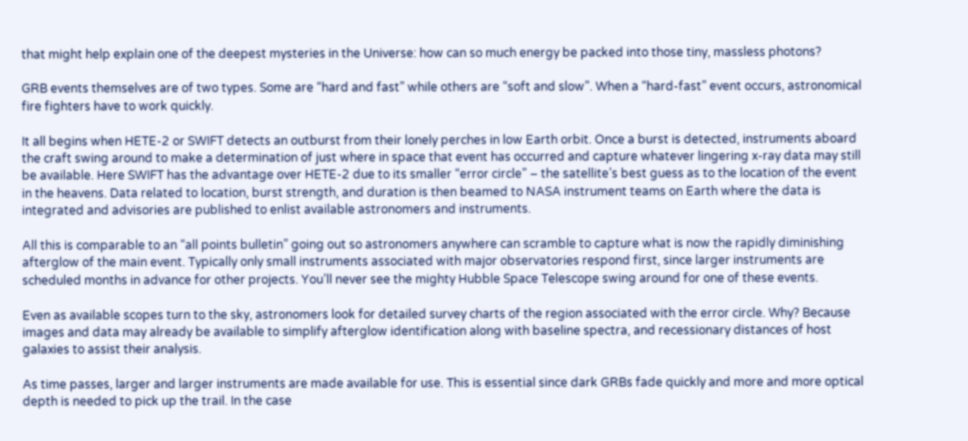that might help explain one of the deepest mysteries in the Universe: how can so much energy be packed into those tiny, massless photons?

GRB events themselves are of two types. Some are “hard and fast” while others are “soft and slow”. When a “hard-fast” event occurs, astronomical fire fighters have to work quickly.

It all begins when HETE-2 or SWIFT detects an outburst from their lonely perches in low Earth orbit. Once a burst is detected, instruments aboard the craft swing around to make a determination of just where in space that event has occurred and capture whatever lingering x-ray data may still be available. Here SWIFT has the advantage over HETE-2 due to its smaller “error circle” – the satellite’s best guess as to the location of the event in the heavens. Data related to location, burst strength, and duration is then beamed to NASA instrument teams on Earth where the data is integrated and advisories are published to enlist available astronomers and instruments.

All this is comparable to an “all points bulletin” going out so astronomers anywhere can scramble to capture what is now the rapidly diminishing afterglow of the main event. Typically only small instruments associated with major observatories respond first, since larger instruments are scheduled months in advance for other projects. You’ll never see the mighty Hubble Space Telescope swing around for one of these events.

Even as available scopes turn to the sky, astronomers look for detailed survey charts of the region associated with the error circle. Why? Because images and data may already be available to simplify afterglow identification along with baseline spectra, and recessionary distances of host galaxies to assist their analysis.

As time passes, larger and larger instruments are made available for use. This is essential since dark GRBs fade quickly and more and more optical depth is needed to pick up the trail. In the case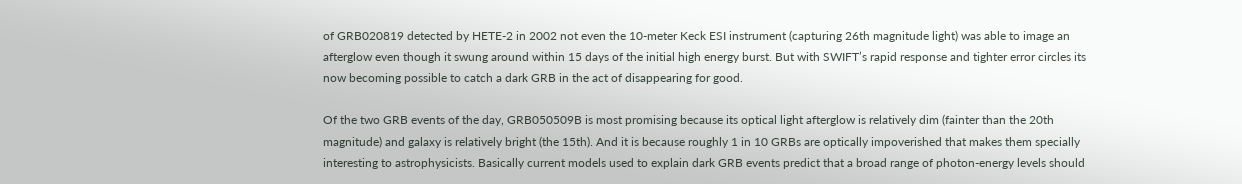of GRB020819 detected by HETE-2 in 2002 not even the 10-meter Keck ESI instrument (capturing 26th magnitude light) was able to image an afterglow even though it swung around within 15 days of the initial high energy burst. But with SWIFT’s rapid response and tighter error circles its now becoming possible to catch a dark GRB in the act of disappearing for good.

Of the two GRB events of the day, GRB050509B is most promising because its optical light afterglow is relatively dim (fainter than the 20th magnitude) and galaxy is relatively bright (the 15th). And it is because roughly 1 in 10 GRBs are optically impoverished that makes them specially interesting to astrophysicists. Basically current models used to explain dark GRB events predict that a broad range of photon-energy levels should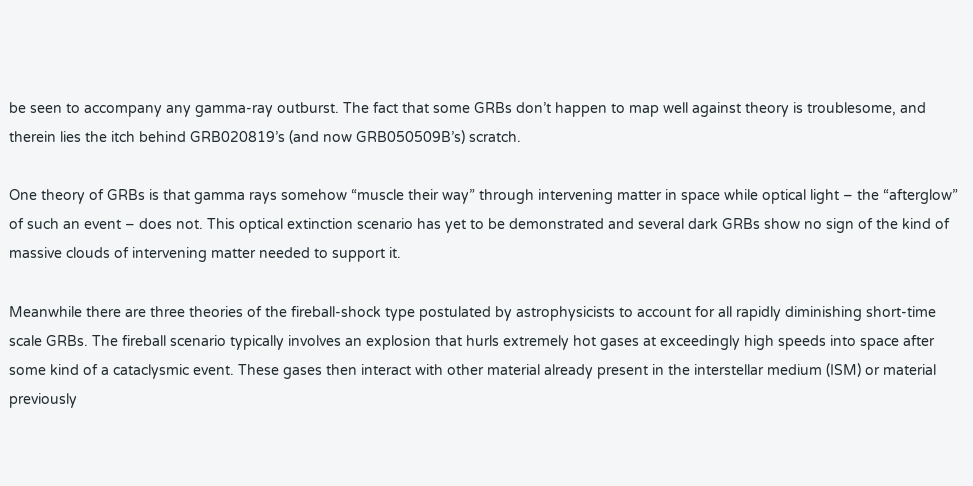be seen to accompany any gamma-ray outburst. The fact that some GRBs don’t happen to map well against theory is troublesome, and therein lies the itch behind GRB020819’s (and now GRB050509B’s) scratch.

One theory of GRBs is that gamma rays somehow “muscle their way” through intervening matter in space while optical light – the “afterglow” of such an event – does not. This optical extinction scenario has yet to be demonstrated and several dark GRBs show no sign of the kind of massive clouds of intervening matter needed to support it.

Meanwhile there are three theories of the fireball-shock type postulated by astrophysicists to account for all rapidly diminishing short-time scale GRBs. The fireball scenario typically involves an explosion that hurls extremely hot gases at exceedingly high speeds into space after some kind of a cataclysmic event. These gases then interact with other material already present in the interstellar medium (ISM) or material previously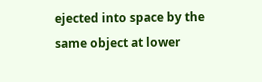ejected into space by the same object at lower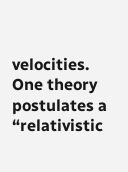velocities. One theory postulates a “relativistic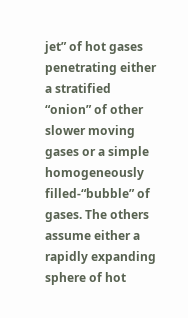jet” of hot gases penetrating either a stratified “onion” of other slower moving gases or a simple homogeneously filled-“bubble” of gases. The others assume either a rapidly expanding sphere of hot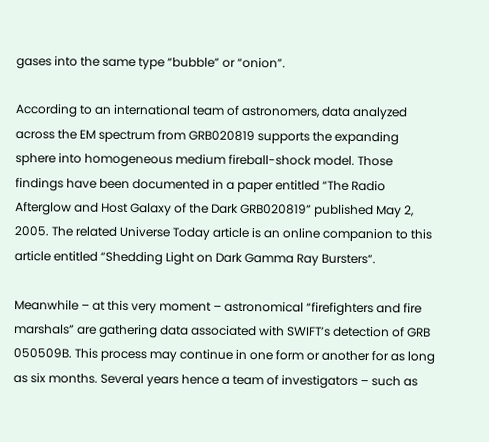gases into the same type “bubble” or “onion”.

According to an international team of astronomers, data analyzed across the EM spectrum from GRB020819 supports the expanding sphere into homogeneous medium fireball-shock model. Those findings have been documented in a paper entitled “The Radio Afterglow and Host Galaxy of the Dark GRB020819” published May 2, 2005. The related Universe Today article is an online companion to this article entitled “Shedding Light on Dark Gamma Ray Bursters“.

Meanwhile – at this very moment – astronomical “firefighters and fire marshals” are gathering data associated with SWIFT’s detection of GRB 050509B. This process may continue in one form or another for as long as six months. Several years hence a team of investigators – such as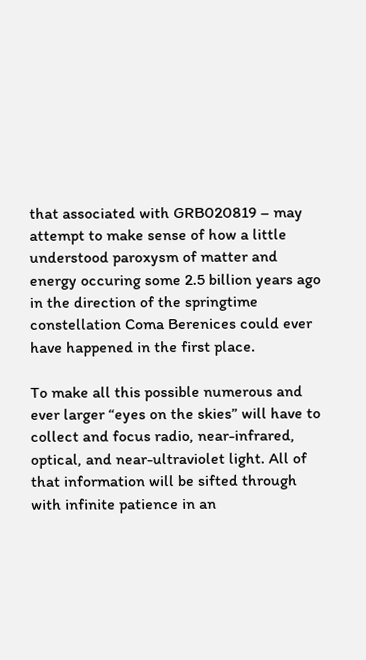that associated with GRB020819 – may attempt to make sense of how a little understood paroxysm of matter and energy occuring some 2.5 billion years ago in the direction of the springtime constellation Coma Berenices could ever have happened in the first place.

To make all this possible numerous and ever larger “eyes on the skies” will have to collect and focus radio, near-infrared, optical, and near-ultraviolet light. All of that information will be sifted through with infinite patience in an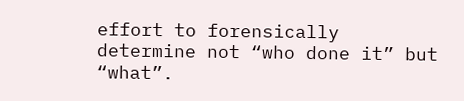effort to forensically determine not “who done it” but “what”.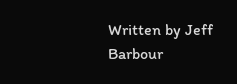Written by Jeff Barbour